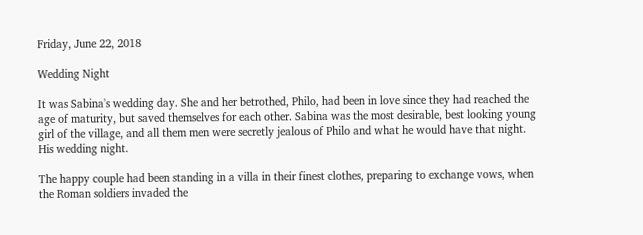Friday, June 22, 2018

Wedding Night

It was Sabina's wedding day. She and her betrothed, Philo, had been in love since they had reached the age of maturity, but saved themselves for each other. Sabina was the most desirable, best looking young girl of the village, and all them men were secretly jealous of Philo and what he would have that night. His wedding night.

The happy couple had been standing in a villa in their finest clothes, preparing to exchange vows, when the Roman soldiers invaded the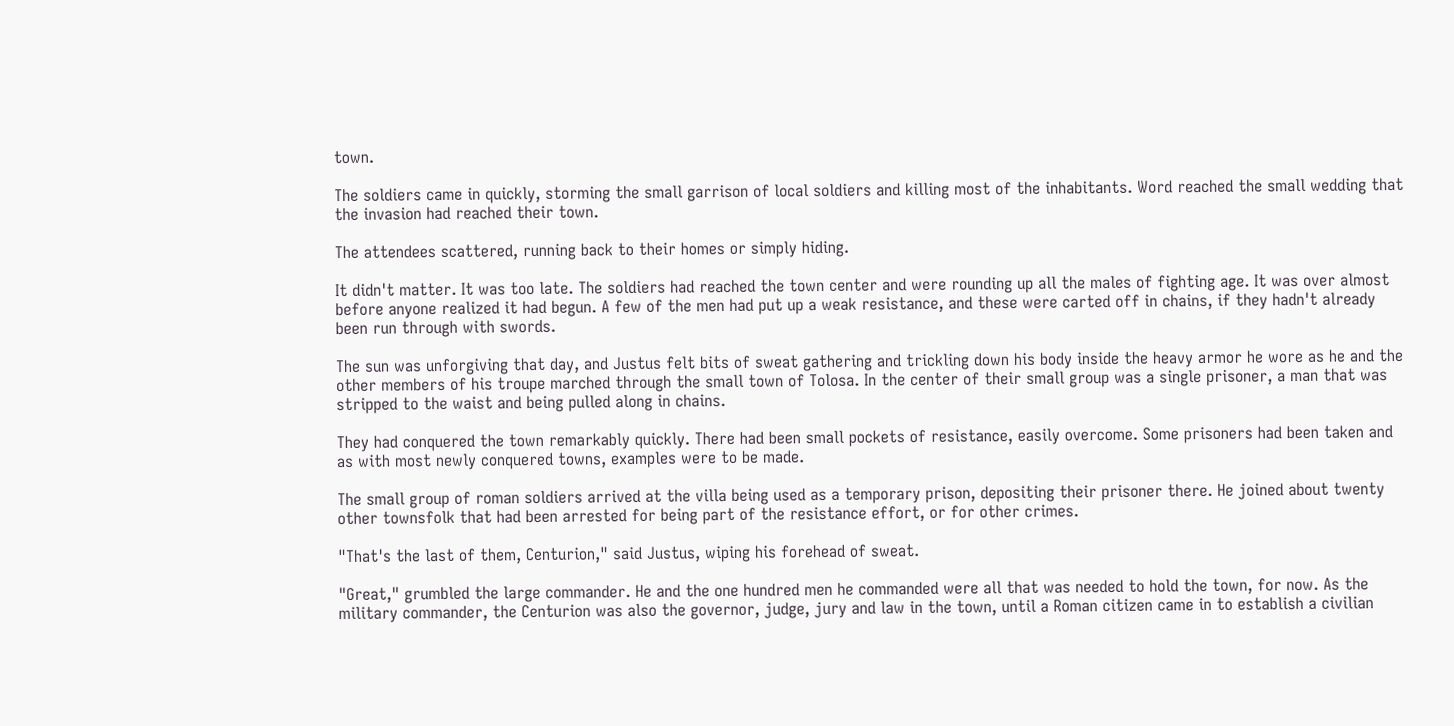town.

The soldiers came in quickly, storming the small garrison of local soldiers and killing most of the inhabitants. Word reached the small wedding that the invasion had reached their town.

The attendees scattered, running back to their homes or simply hiding.

It didn't matter. It was too late. The soldiers had reached the town center and were rounding up all the males of fighting age. It was over almost before anyone realized it had begun. A few of the men had put up a weak resistance, and these were carted off in chains, if they hadn't already been run through with swords.

The sun was unforgiving that day, and Justus felt bits of sweat gathering and trickling down his body inside the heavy armor he wore as he and the other members of his troupe marched through the small town of Tolosa. In the center of their small group was a single prisoner, a man that was stripped to the waist and being pulled along in chains.

They had conquered the town remarkably quickly. There had been small pockets of resistance, easily overcome. Some prisoners had been taken and as with most newly conquered towns, examples were to be made.

The small group of roman soldiers arrived at the villa being used as a temporary prison, depositing their prisoner there. He joined about twenty other townsfolk that had been arrested for being part of the resistance effort, or for other crimes.

"That's the last of them, Centurion," said Justus, wiping his forehead of sweat.

"Great," grumbled the large commander. He and the one hundred men he commanded were all that was needed to hold the town, for now. As the military commander, the Centurion was also the governor, judge, jury and law in the town, until a Roman citizen came in to establish a civilian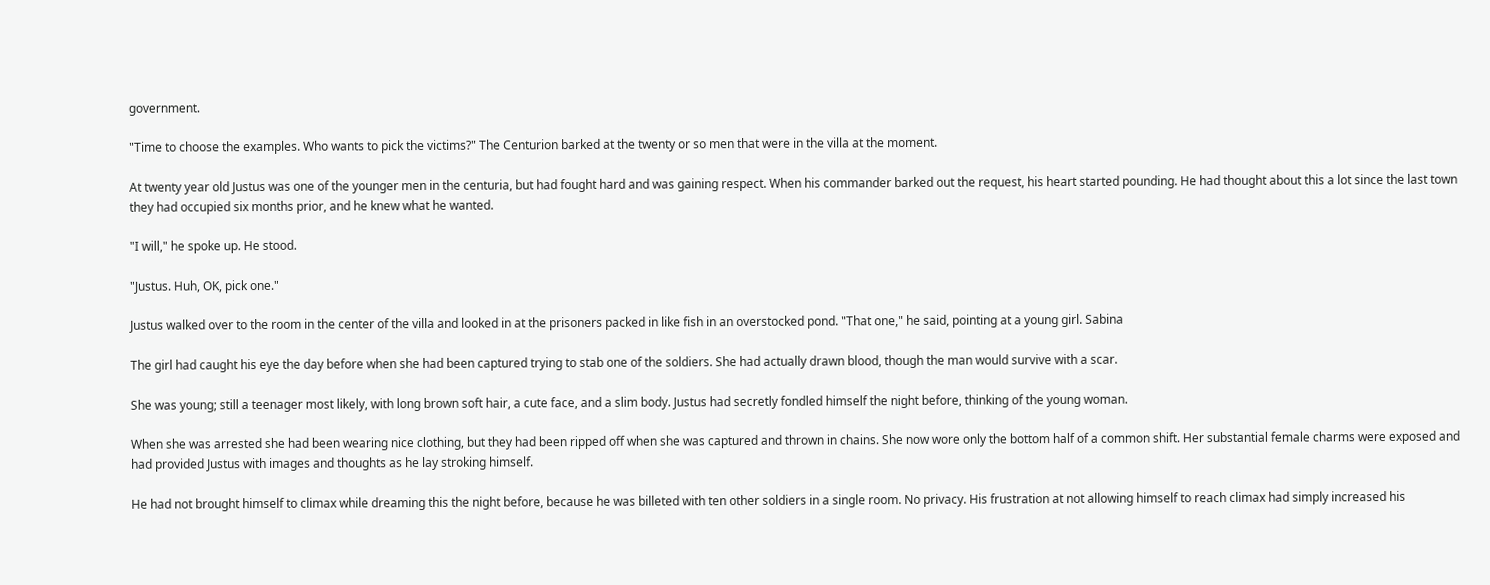government.

"Time to choose the examples. Who wants to pick the victims?" The Centurion barked at the twenty or so men that were in the villa at the moment.

At twenty year old Justus was one of the younger men in the centuria, but had fought hard and was gaining respect. When his commander barked out the request, his heart started pounding. He had thought about this a lot since the last town they had occupied six months prior, and he knew what he wanted.

"I will," he spoke up. He stood.

"Justus. Huh, OK, pick one."

Justus walked over to the room in the center of the villa and looked in at the prisoners packed in like fish in an overstocked pond. "That one," he said, pointing at a young girl. Sabina

The girl had caught his eye the day before when she had been captured trying to stab one of the soldiers. She had actually drawn blood, though the man would survive with a scar.

She was young; still a teenager most likely, with long brown soft hair, a cute face, and a slim body. Justus had secretly fondled himself the night before, thinking of the young woman.

When she was arrested she had been wearing nice clothing, but they had been ripped off when she was captured and thrown in chains. She now wore only the bottom half of a common shift. Her substantial female charms were exposed and had provided Justus with images and thoughts as he lay stroking himself.

He had not brought himself to climax while dreaming this the night before, because he was billeted with ten other soldiers in a single room. No privacy. His frustration at not allowing himself to reach climax had simply increased his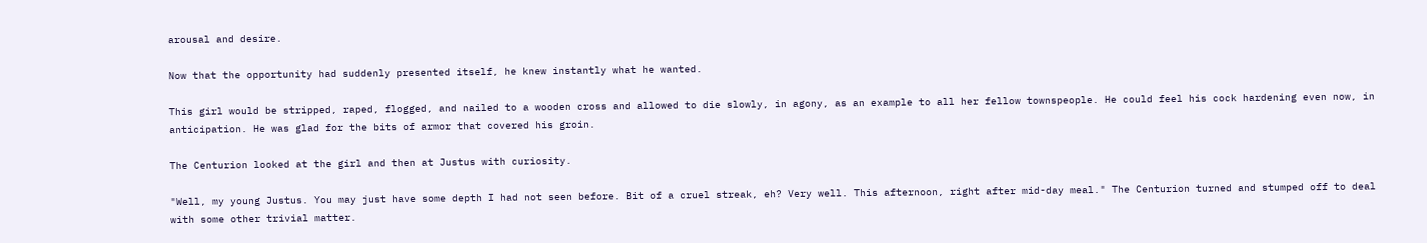arousal and desire.

Now that the opportunity had suddenly presented itself, he knew instantly what he wanted.

This girl would be stripped, raped, flogged, and nailed to a wooden cross and allowed to die slowly, in agony, as an example to all her fellow townspeople. He could feel his cock hardening even now, in anticipation. He was glad for the bits of armor that covered his groin.

The Centurion looked at the girl and then at Justus with curiosity.

"Well, my young Justus. You may just have some depth I had not seen before. Bit of a cruel streak, eh? Very well. This afternoon, right after mid-day meal." The Centurion turned and stumped off to deal with some other trivial matter.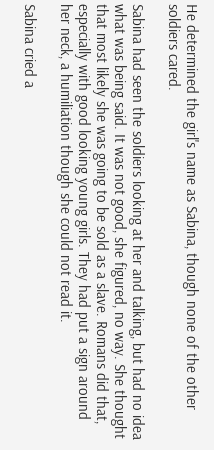He determined the girl's name as Sabina, though none of the other soldiers cared.

Sabina had seen the soldiers looking at her and talking, but had no idea what was being said. It was not good, she figured, no way. She thought that most likely she was going to be sold as a slave. Romans did that, especially with good looking young girls. They had put a sign around her neck, a humiliation though she could not read it.

Sabina cried a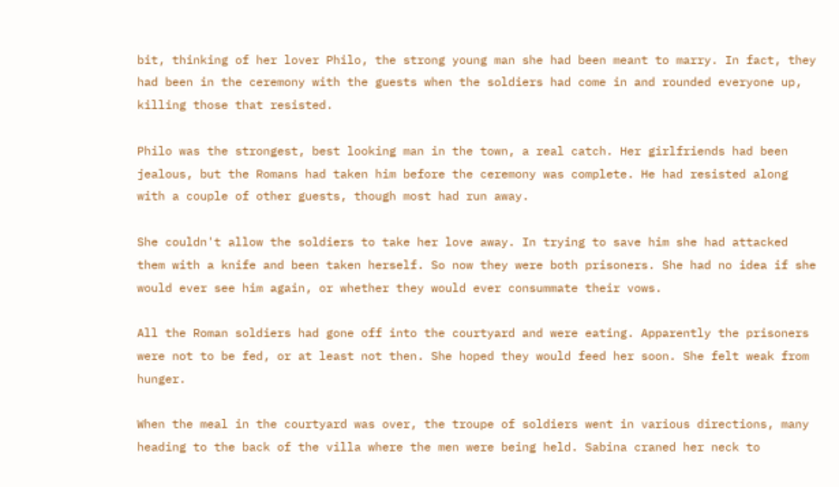bit, thinking of her lover Philo, the strong young man she had been meant to marry. In fact, they had been in the ceremony with the guests when the soldiers had come in and rounded everyone up, killing those that resisted.

Philo was the strongest, best looking man in the town, a real catch. Her girlfriends had been jealous, but the Romans had taken him before the ceremony was complete. He had resisted along with a couple of other guests, though most had run away.

She couldn't allow the soldiers to take her love away. In trying to save him she had attacked them with a knife and been taken herself. So now they were both prisoners. She had no idea if she would ever see him again, or whether they would ever consummate their vows.

All the Roman soldiers had gone off into the courtyard and were eating. Apparently the prisoners were not to be fed, or at least not then. She hoped they would feed her soon. She felt weak from hunger.

When the meal in the courtyard was over, the troupe of soldiers went in various directions, many heading to the back of the villa where the men were being held. Sabina craned her neck to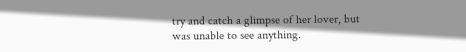try and catch a glimpse of her lover, but was unable to see anything.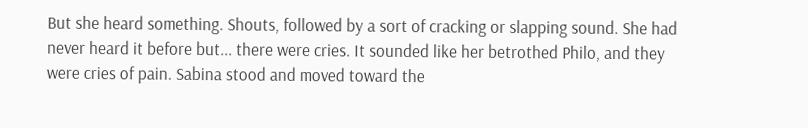But she heard something. Shouts, followed by a sort of cracking or slapping sound. She had never heard it before but... there were cries. It sounded like her betrothed Philo, and they were cries of pain. Sabina stood and moved toward the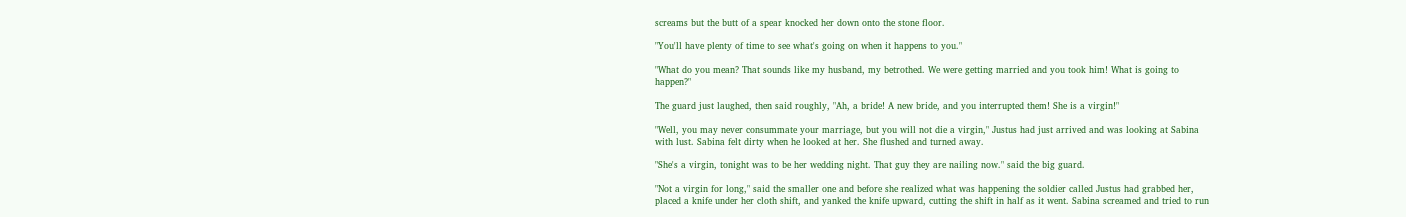screams but the butt of a spear knocked her down onto the stone floor.

"You'll have plenty of time to see what's going on when it happens to you."

"What do you mean? That sounds like my husband, my betrothed. We were getting married and you took him! What is going to happen?"

The guard just laughed, then said roughly, "Ah, a bride! A new bride, and you interrupted them! She is a virgin!"

"Well, you may never consummate your marriage, but you will not die a virgin," Justus had just arrived and was looking at Sabina with lust. Sabina felt dirty when he looked at her. She flushed and turned away.

"She's a virgin, tonight was to be her wedding night. That guy they are nailing now." said the big guard.

"Not a virgin for long," said the smaller one and before she realized what was happening the soldier called Justus had grabbed her, placed a knife under her cloth shift, and yanked the knife upward, cutting the shift in half as it went. Sabina screamed and tried to run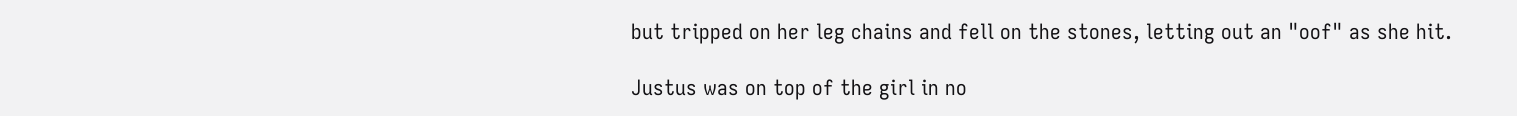but tripped on her leg chains and fell on the stones, letting out an "oof" as she hit.

Justus was on top of the girl in no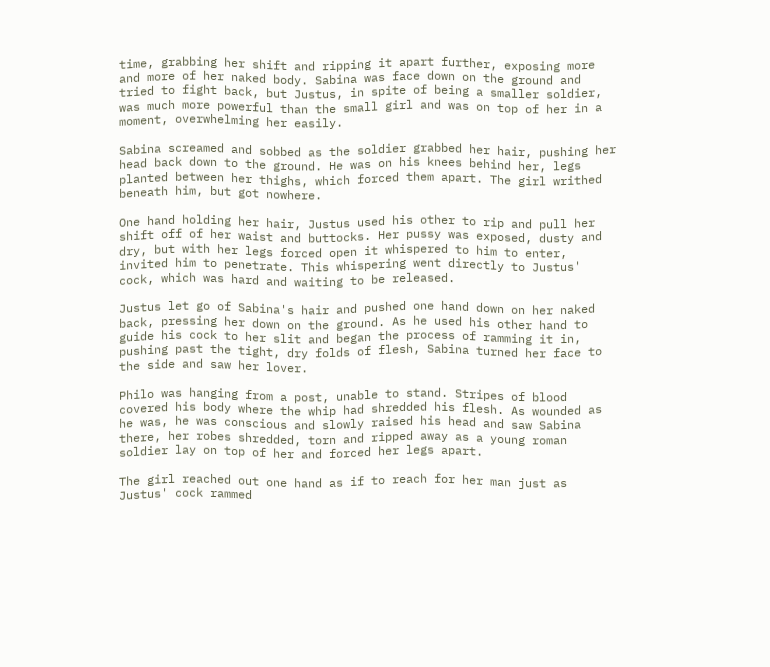time, grabbing her shift and ripping it apart further, exposing more and more of her naked body. Sabina was face down on the ground and tried to fight back, but Justus, in spite of being a smaller soldier, was much more powerful than the small girl and was on top of her in a moment, overwhelming her easily.

Sabina screamed and sobbed as the soldier grabbed her hair, pushing her head back down to the ground. He was on his knees behind her, legs planted between her thighs, which forced them apart. The girl writhed beneath him, but got nowhere.

One hand holding her hair, Justus used his other to rip and pull her shift off of her waist and buttocks. Her pussy was exposed, dusty and dry, but with her legs forced open it whispered to him to enter, invited him to penetrate. This whispering went directly to Justus' cock, which was hard and waiting to be released.

Justus let go of Sabina's hair and pushed one hand down on her naked back, pressing her down on the ground. As he used his other hand to guide his cock to her slit and began the process of ramming it in, pushing past the tight, dry folds of flesh, Sabina turned her face to the side and saw her lover.

Philo was hanging from a post, unable to stand. Stripes of blood covered his body where the whip had shredded his flesh. As wounded as he was, he was conscious and slowly raised his head and saw Sabina there, her robes shredded, torn and ripped away as a young roman soldier lay on top of her and forced her legs apart.

The girl reached out one hand as if to reach for her man just as Justus' cock rammed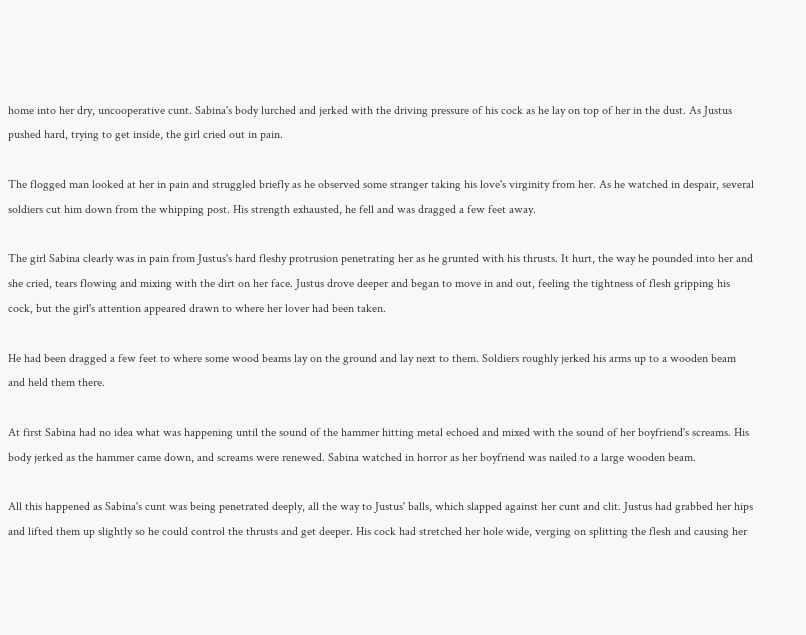home into her dry, uncooperative cunt. Sabina's body lurched and jerked with the driving pressure of his cock as he lay on top of her in the dust. As Justus pushed hard, trying to get inside, the girl cried out in pain.

The flogged man looked at her in pain and struggled briefly as he observed some stranger taking his love's virginity from her. As he watched in despair, several soldiers cut him down from the whipping post. His strength exhausted, he fell and was dragged a few feet away.

The girl Sabina clearly was in pain from Justus's hard fleshy protrusion penetrating her as he grunted with his thrusts. It hurt, the way he pounded into her and she cried, tears flowing and mixing with the dirt on her face. Justus drove deeper and began to move in and out, feeling the tightness of flesh gripping his cock, but the girl's attention appeared drawn to where her lover had been taken.

He had been dragged a few feet to where some wood beams lay on the ground and lay next to them. Soldiers roughly jerked his arms up to a wooden beam and held them there.

At first Sabina had no idea what was happening until the sound of the hammer hitting metal echoed and mixed with the sound of her boyfriend's screams. His body jerked as the hammer came down, and screams were renewed. Sabina watched in horror as her boyfriend was nailed to a large wooden beam.

All this happened as Sabina's cunt was being penetrated deeply, all the way to Justus' balls, which slapped against her cunt and clit. Justus had grabbed her hips and lifted them up slightly so he could control the thrusts and get deeper. His cock had stretched her hole wide, verging on splitting the flesh and causing her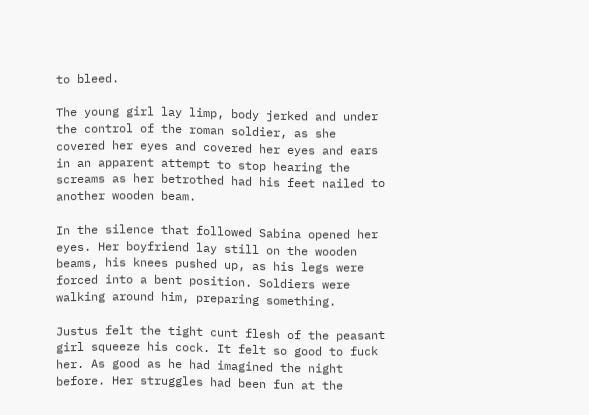to bleed.

The young girl lay limp, body jerked and under the control of the roman soldier, as she covered her eyes and covered her eyes and ears in an apparent attempt to stop hearing the screams as her betrothed had his feet nailed to another wooden beam.

In the silence that followed Sabina opened her eyes. Her boyfriend lay still on the wooden beams, his knees pushed up, as his legs were forced into a bent position. Soldiers were walking around him, preparing something.

Justus felt the tight cunt flesh of the peasant girl squeeze his cock. It felt so good to fuck her. As good as he had imagined the night before. Her struggles had been fun at the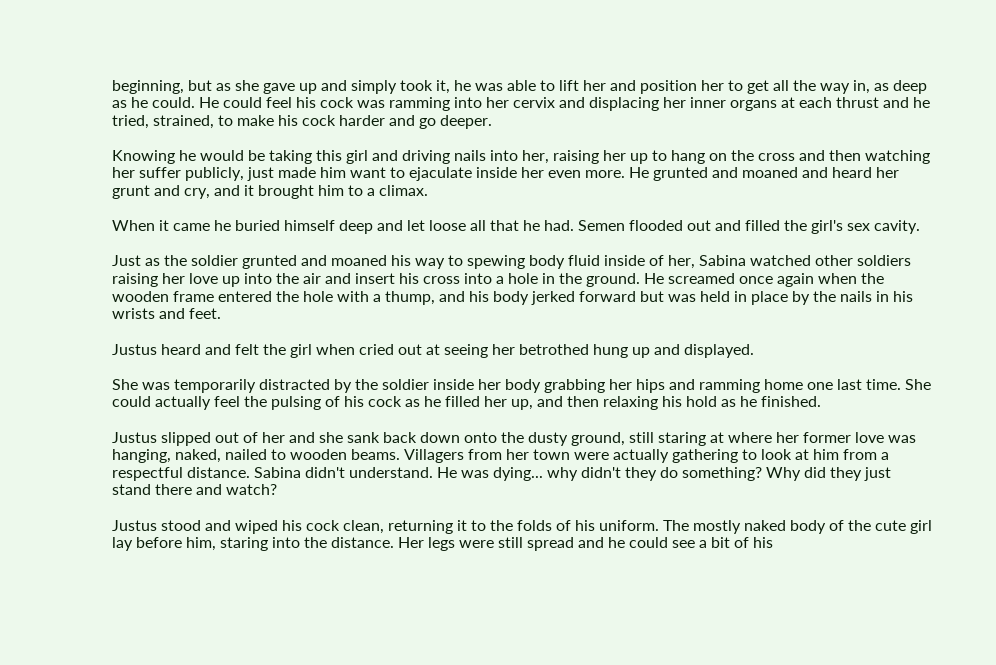beginning, but as she gave up and simply took it, he was able to lift her and position her to get all the way in, as deep as he could. He could feel his cock was ramming into her cervix and displacing her inner organs at each thrust and he tried, strained, to make his cock harder and go deeper.

Knowing he would be taking this girl and driving nails into her, raising her up to hang on the cross and then watching her suffer publicly, just made him want to ejaculate inside her even more. He grunted and moaned and heard her grunt and cry, and it brought him to a climax.

When it came he buried himself deep and let loose all that he had. Semen flooded out and filled the girl's sex cavity.

Just as the soldier grunted and moaned his way to spewing body fluid inside of her, Sabina watched other soldiers raising her love up into the air and insert his cross into a hole in the ground. He screamed once again when the wooden frame entered the hole with a thump, and his body jerked forward but was held in place by the nails in his wrists and feet.

Justus heard and felt the girl when cried out at seeing her betrothed hung up and displayed.

She was temporarily distracted by the soldier inside her body grabbing her hips and ramming home one last time. She could actually feel the pulsing of his cock as he filled her up, and then relaxing his hold as he finished.

Justus slipped out of her and she sank back down onto the dusty ground, still staring at where her former love was hanging, naked, nailed to wooden beams. Villagers from her town were actually gathering to look at him from a respectful distance. Sabina didn't understand. He was dying... why didn't they do something? Why did they just stand there and watch?

Justus stood and wiped his cock clean, returning it to the folds of his uniform. The mostly naked body of the cute girl lay before him, staring into the distance. Her legs were still spread and he could see a bit of his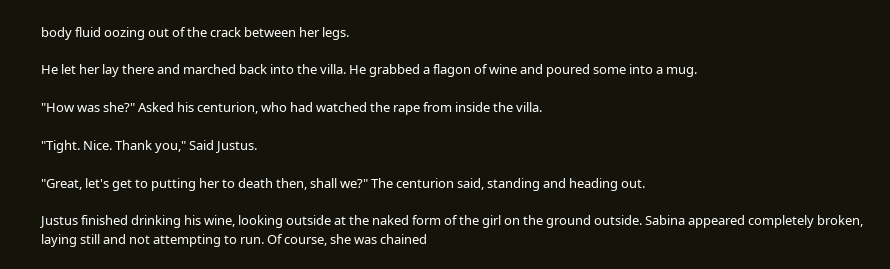body fluid oozing out of the crack between her legs.

He let her lay there and marched back into the villa. He grabbed a flagon of wine and poured some into a mug.

"How was she?" Asked his centurion, who had watched the rape from inside the villa.

"Tight. Nice. Thank you," Said Justus.

"Great, let's get to putting her to death then, shall we?" The centurion said, standing and heading out.

Justus finished drinking his wine, looking outside at the naked form of the girl on the ground outside. Sabina appeared completely broken, laying still and not attempting to run. Of course, she was chained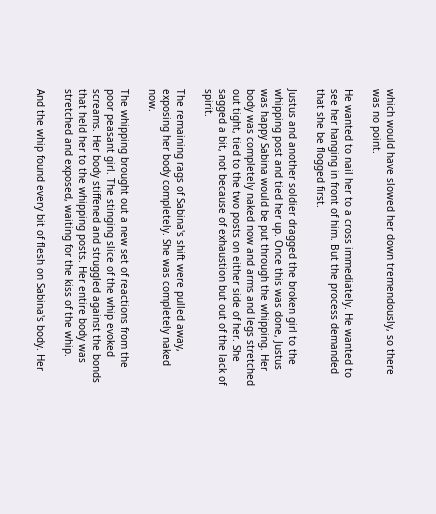which would have slowed her down tremendously, so there was no point.

He wanted to nail her to a cross immediately. He wanted to see her hanging in front of him. But the process demanded that she be flogged first.

Justus and another soldier dragged the broken girl to the whipping post and tied her up. Once this was done, Justus was happy Sabina would be put through the whipping. Her body was completely naked now and arms and legs stretched out tight, tied to the two posts on either side of her. She sagged a bit, not because of exhaustion but out of the lack of spirit.

The remaining rags of Sabina's shift were pulled away, exposing her body completely. She was completely naked now.

The whipping brought out a new set of reactions from the poor peasant girl. The stinging slice of the whip evoked screams. Her body stiffened and struggled against the bonds that held her to the whipping posts. Her entire body was stretched and exposed, waiting for the kiss of the whip.

And the whip found every bit of flesh on Sabina's body. Her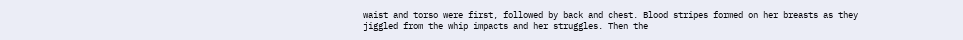waist and torso were first, followed by back and chest. Blood stripes formed on her breasts as they jiggled from the whip impacts and her struggles. Then the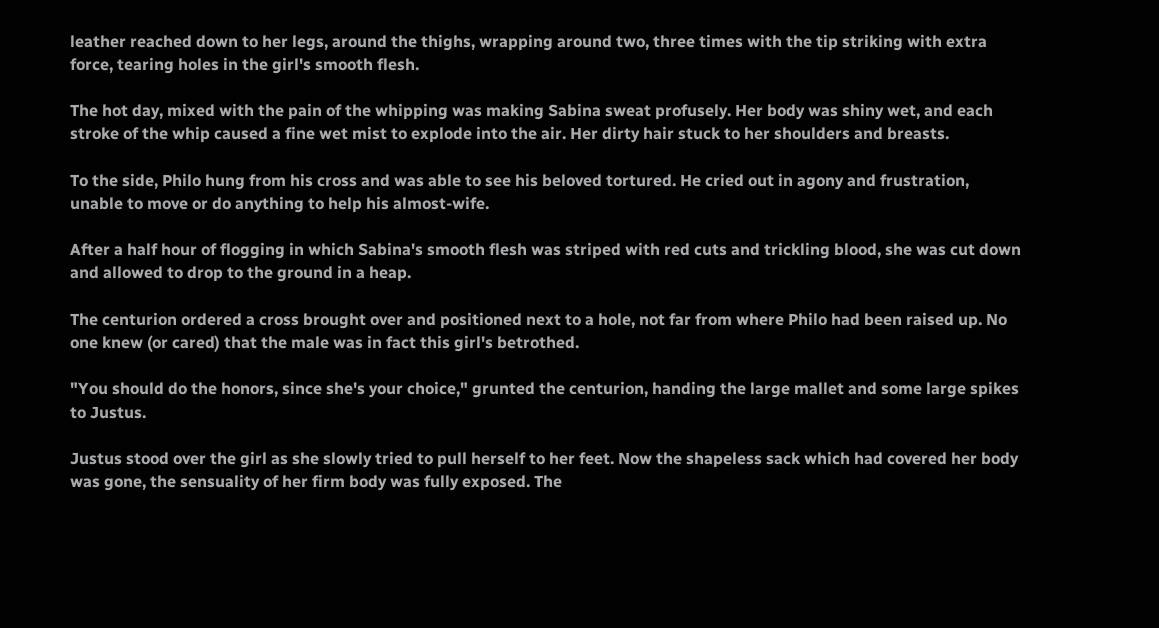leather reached down to her legs, around the thighs, wrapping around two, three times with the tip striking with extra force, tearing holes in the girl's smooth flesh.

The hot day, mixed with the pain of the whipping was making Sabina sweat profusely. Her body was shiny wet, and each stroke of the whip caused a fine wet mist to explode into the air. Her dirty hair stuck to her shoulders and breasts.

To the side, Philo hung from his cross and was able to see his beloved tortured. He cried out in agony and frustration, unable to move or do anything to help his almost-wife.

After a half hour of flogging in which Sabina's smooth flesh was striped with red cuts and trickling blood, she was cut down and allowed to drop to the ground in a heap.

The centurion ordered a cross brought over and positioned next to a hole, not far from where Philo had been raised up. No one knew (or cared) that the male was in fact this girl's betrothed.

"You should do the honors, since she's your choice," grunted the centurion, handing the large mallet and some large spikes to Justus.

Justus stood over the girl as she slowly tried to pull herself to her feet. Now the shapeless sack which had covered her body was gone, the sensuality of her firm body was fully exposed. The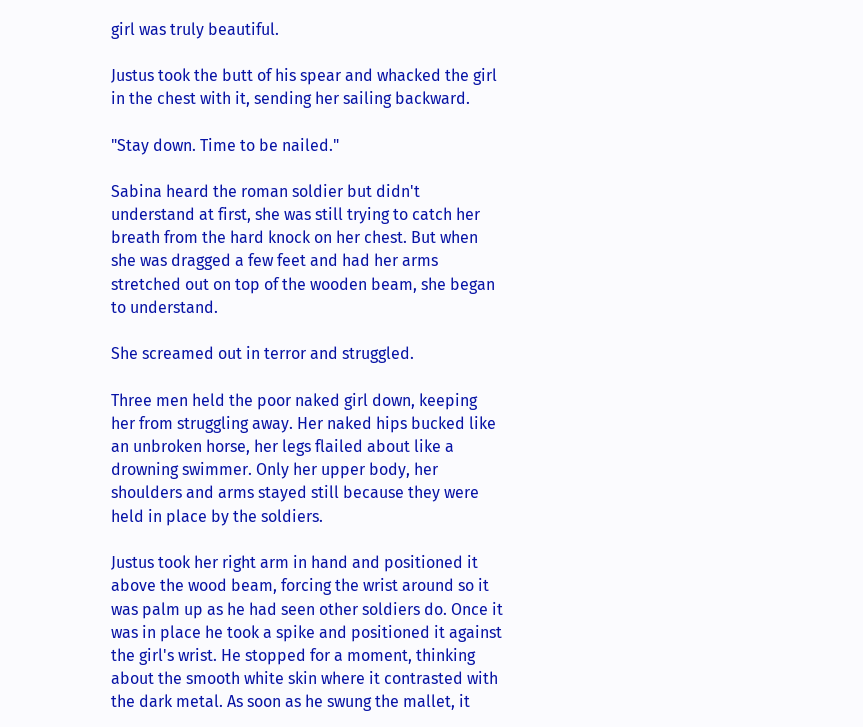girl was truly beautiful.

Justus took the butt of his spear and whacked the girl in the chest with it, sending her sailing backward.

"Stay down. Time to be nailed."

Sabina heard the roman soldier but didn't understand at first, she was still trying to catch her breath from the hard knock on her chest. But when she was dragged a few feet and had her arms stretched out on top of the wooden beam, she began to understand.

She screamed out in terror and struggled.

Three men held the poor naked girl down, keeping her from struggling away. Her naked hips bucked like an unbroken horse, her legs flailed about like a drowning swimmer. Only her upper body, her shoulders and arms stayed still because they were held in place by the soldiers.

Justus took her right arm in hand and positioned it above the wood beam, forcing the wrist around so it was palm up as he had seen other soldiers do. Once it was in place he took a spike and positioned it against the girl's wrist. He stopped for a moment, thinking about the smooth white skin where it contrasted with the dark metal. As soon as he swung the mallet, it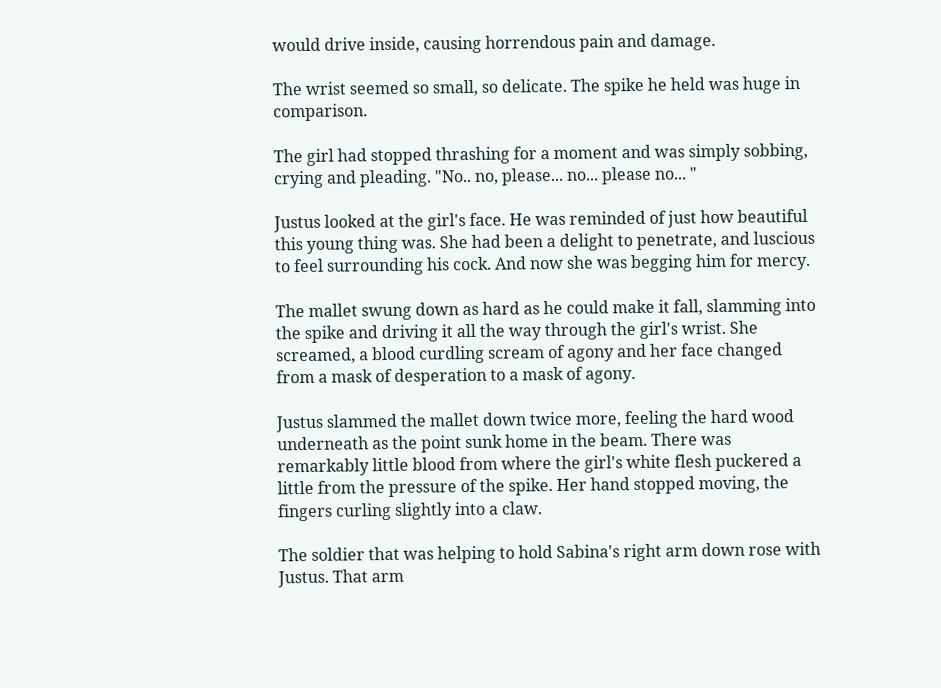would drive inside, causing horrendous pain and damage.

The wrist seemed so small, so delicate. The spike he held was huge in comparison.

The girl had stopped thrashing for a moment and was simply sobbing, crying and pleading. "No.. no, please... no... please no... "

Justus looked at the girl's face. He was reminded of just how beautiful this young thing was. She had been a delight to penetrate, and luscious to feel surrounding his cock. And now she was begging him for mercy.

The mallet swung down as hard as he could make it fall, slamming into the spike and driving it all the way through the girl's wrist. She screamed, a blood curdling scream of agony and her face changed from a mask of desperation to a mask of agony.

Justus slammed the mallet down twice more, feeling the hard wood underneath as the point sunk home in the beam. There was remarkably little blood from where the girl's white flesh puckered a little from the pressure of the spike. Her hand stopped moving, the fingers curling slightly into a claw.

The soldier that was helping to hold Sabina's right arm down rose with Justus. That arm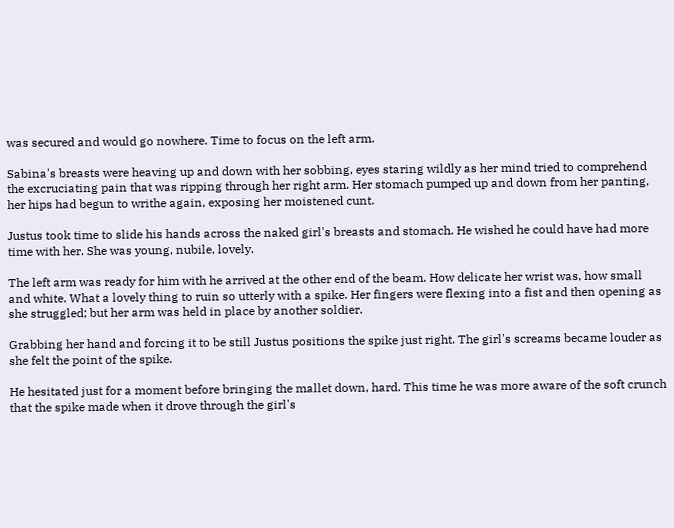was secured and would go nowhere. Time to focus on the left arm.

Sabina's breasts were heaving up and down with her sobbing, eyes staring wildly as her mind tried to comprehend the excruciating pain that was ripping through her right arm. Her stomach pumped up and down from her panting, her hips had begun to writhe again, exposing her moistened cunt.

Justus took time to slide his hands across the naked girl's breasts and stomach. He wished he could have had more time with her. She was young, nubile, lovely.

The left arm was ready for him with he arrived at the other end of the beam. How delicate her wrist was, how small and white. What a lovely thing to ruin so utterly with a spike. Her fingers were flexing into a fist and then opening as she struggled; but her arm was held in place by another soldier.

Grabbing her hand and forcing it to be still Justus positions the spike just right. The girl's screams became louder as she felt the point of the spike.

He hesitated just for a moment before bringing the mallet down, hard. This time he was more aware of the soft crunch that the spike made when it drove through the girl's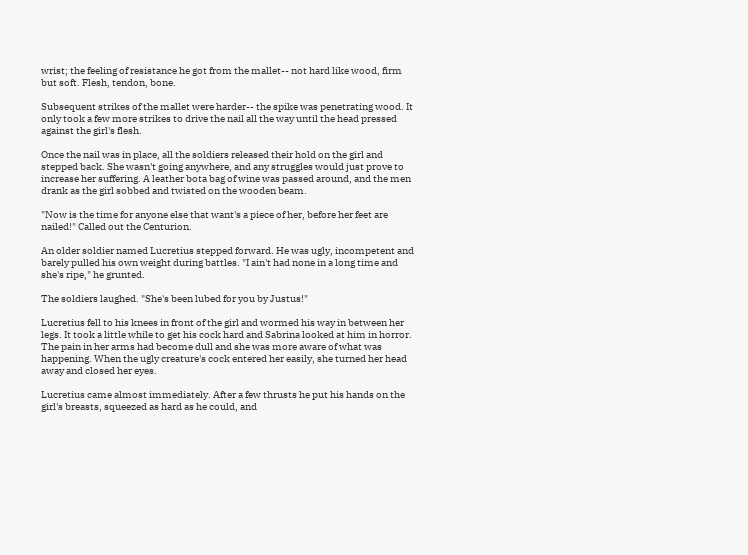wrist; the feeling of resistance he got from the mallet-- not hard like wood, firm but soft. Flesh, tendon, bone.

Subsequent strikes of the mallet were harder-- the spike was penetrating wood. It only took a few more strikes to drive the nail all the way until the head pressed against the girl's flesh.

Once the nail was in place, all the soldiers released their hold on the girl and stepped back. She wasn't going anywhere, and any struggles would just prove to increase her suffering. A leather bota bag of wine was passed around, and the men drank as the girl sobbed and twisted on the wooden beam.

"Now is the time for anyone else that want's a piece of her, before her feet are nailed!" Called out the Centurion.

An older soldier named Lucretius stepped forward. He was ugly, incompetent and barely pulled his own weight during battles. "I ain't had none in a long time and she's ripe," he grunted.

The soldiers laughed. "She's been lubed for you by Justus!"

Lucretius fell to his knees in front of the girl and wormed his way in between her legs. It took a little while to get his cock hard and Sabrina looked at him in horror. The pain in her arms had become dull and she was more aware of what was happening. When the ugly creature's cock entered her easily, she turned her head away and closed her eyes.

Lucretius came almost immediately. After a few thrusts he put his hands on the girl's breasts, squeezed as hard as he could, and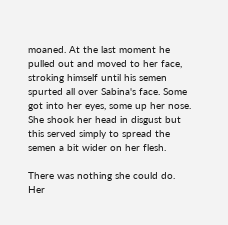moaned. At the last moment he pulled out and moved to her face, stroking himself until his semen spurted all over Sabina's face. Some got into her eyes, some up her nose. She shook her head in disgust but this served simply to spread the semen a bit wider on her flesh.

There was nothing she could do. Her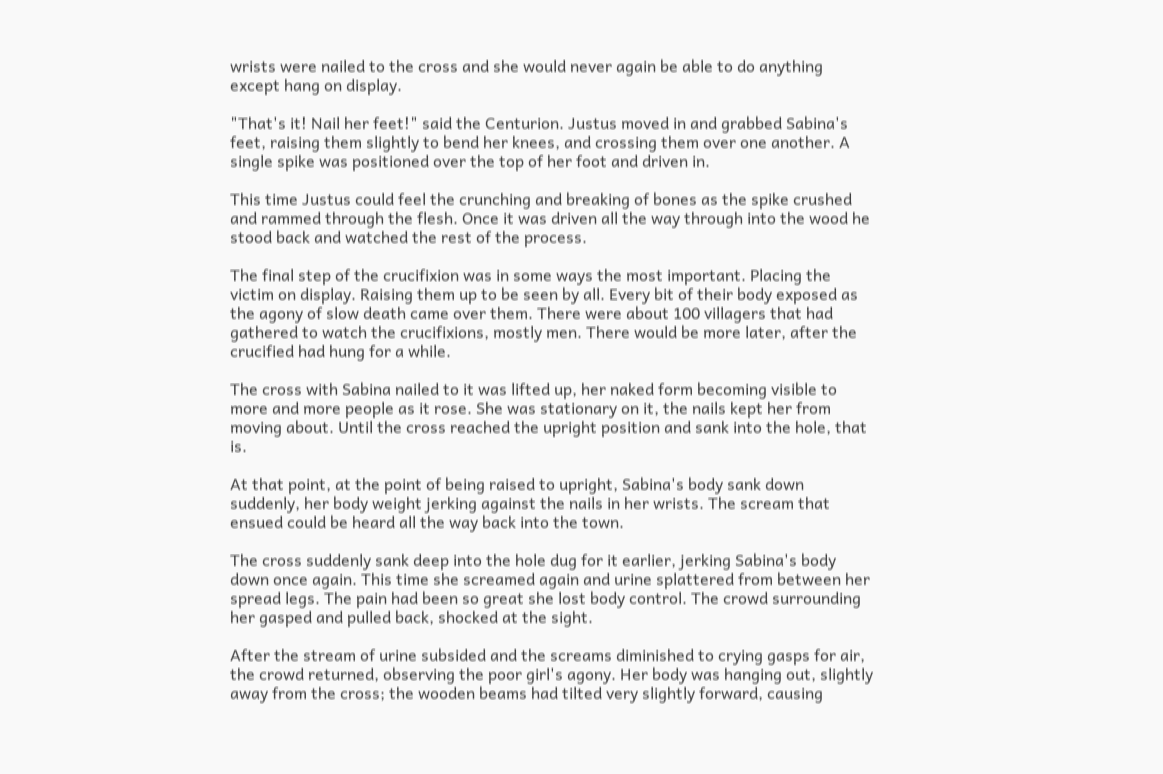wrists were nailed to the cross and she would never again be able to do anything except hang on display.

"That's it! Nail her feet!" said the Centurion. Justus moved in and grabbed Sabina's feet, raising them slightly to bend her knees, and crossing them over one another. A single spike was positioned over the top of her foot and driven in.

This time Justus could feel the crunching and breaking of bones as the spike crushed and rammed through the flesh. Once it was driven all the way through into the wood he stood back and watched the rest of the process.

The final step of the crucifixion was in some ways the most important. Placing the victim on display. Raising them up to be seen by all. Every bit of their body exposed as the agony of slow death came over them. There were about 100 villagers that had gathered to watch the crucifixions, mostly men. There would be more later, after the crucified had hung for a while.

The cross with Sabina nailed to it was lifted up, her naked form becoming visible to more and more people as it rose. She was stationary on it, the nails kept her from moving about. Until the cross reached the upright position and sank into the hole, that is.

At that point, at the point of being raised to upright, Sabina's body sank down suddenly, her body weight jerking against the nails in her wrists. The scream that ensued could be heard all the way back into the town.

The cross suddenly sank deep into the hole dug for it earlier, jerking Sabina's body down once again. This time she screamed again and urine splattered from between her spread legs. The pain had been so great she lost body control. The crowd surrounding her gasped and pulled back, shocked at the sight.

After the stream of urine subsided and the screams diminished to crying gasps for air, the crowd returned, observing the poor girl's agony. Her body was hanging out, slightly away from the cross; the wooden beams had tilted very slightly forward, causing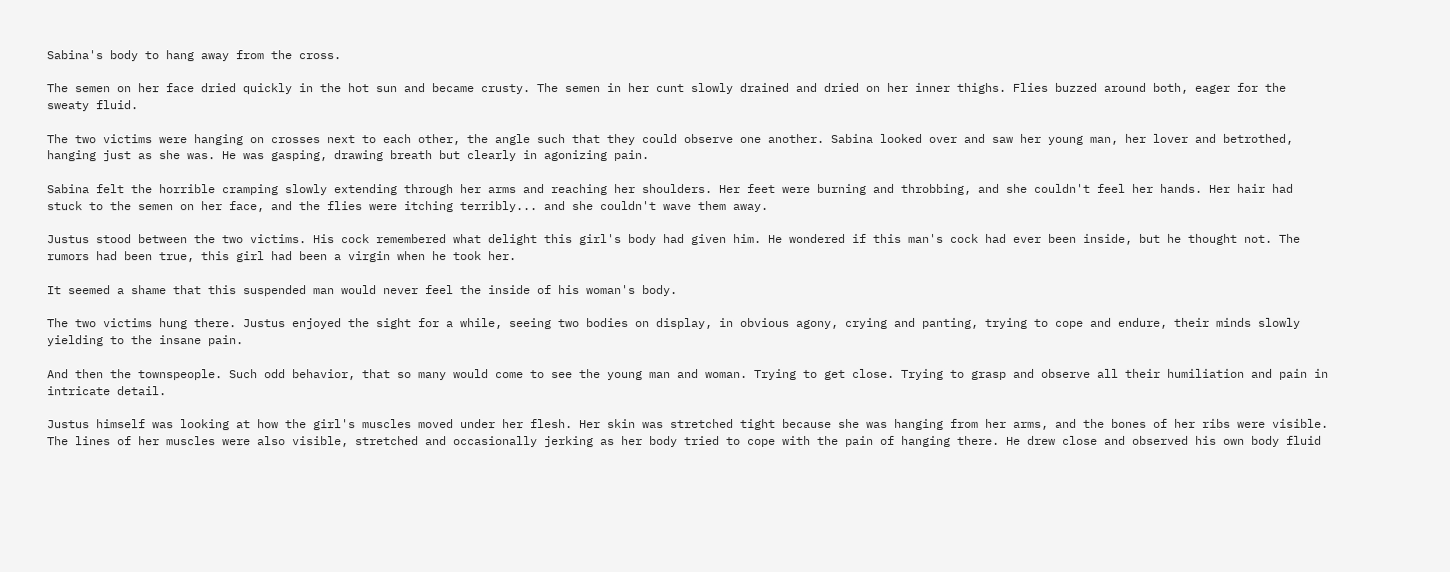Sabina's body to hang away from the cross.

The semen on her face dried quickly in the hot sun and became crusty. The semen in her cunt slowly drained and dried on her inner thighs. Flies buzzed around both, eager for the sweaty fluid.

The two victims were hanging on crosses next to each other, the angle such that they could observe one another. Sabina looked over and saw her young man, her lover and betrothed, hanging just as she was. He was gasping, drawing breath but clearly in agonizing pain.

Sabina felt the horrible cramping slowly extending through her arms and reaching her shoulders. Her feet were burning and throbbing, and she couldn't feel her hands. Her hair had stuck to the semen on her face, and the flies were itching terribly... and she couldn't wave them away.

Justus stood between the two victims. His cock remembered what delight this girl's body had given him. He wondered if this man's cock had ever been inside, but he thought not. The rumors had been true, this girl had been a virgin when he took her.

It seemed a shame that this suspended man would never feel the inside of his woman's body.

The two victims hung there. Justus enjoyed the sight for a while, seeing two bodies on display, in obvious agony, crying and panting, trying to cope and endure, their minds slowly yielding to the insane pain.

And then the townspeople. Such odd behavior, that so many would come to see the young man and woman. Trying to get close. Trying to grasp and observe all their humiliation and pain in intricate detail.

Justus himself was looking at how the girl's muscles moved under her flesh. Her skin was stretched tight because she was hanging from her arms, and the bones of her ribs were visible. The lines of her muscles were also visible, stretched and occasionally jerking as her body tried to cope with the pain of hanging there. He drew close and observed his own body fluid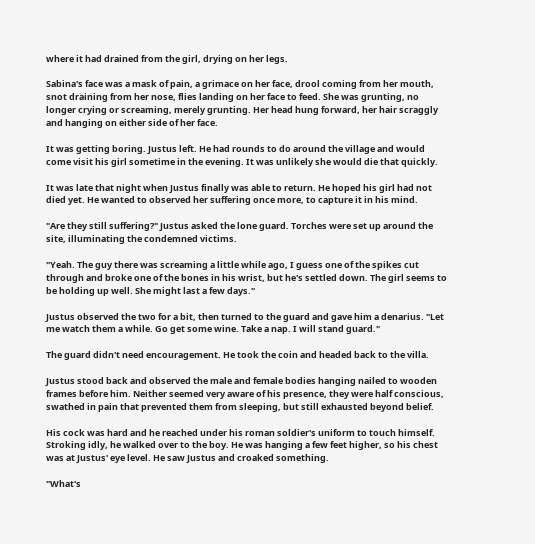where it had drained from the girl, drying on her legs.

Sabina's face was a mask of pain, a grimace on her face, drool coming from her mouth, snot draining from her nose, flies landing on her face to feed. She was grunting, no longer crying or screaming, merely grunting. Her head hung forward, her hair scraggly and hanging on either side of her face.

It was getting boring. Justus left. He had rounds to do around the village and would come visit his girl sometime in the evening. It was unlikely she would die that quickly.

It was late that night when Justus finally was able to return. He hoped his girl had not died yet. He wanted to observed her suffering once more, to capture it in his mind.

"Are they still suffering?" Justus asked the lone guard. Torches were set up around the site, illuminating the condemned victims.

"Yeah. The guy there was screaming a little while ago, I guess one of the spikes cut through and broke one of the bones in his wrist, but he's settled down. The girl seems to be holding up well. She might last a few days."

Justus observed the two for a bit, then turned to the guard and gave him a denarius. "Let me watch them a while. Go get some wine. Take a nap. I will stand guard."

The guard didn't need encouragement. He took the coin and headed back to the villa.

Justus stood back and observed the male and female bodies hanging nailed to wooden frames before him. Neither seemed very aware of his presence, they were half conscious, swathed in pain that prevented them from sleeping, but still exhausted beyond belief.

His cock was hard and he reached under his roman soldier's uniform to touch himself. Stroking idly, he walked over to the boy. He was hanging a few feet higher, so his chest was at Justus' eye level. He saw Justus and croaked something.

"What's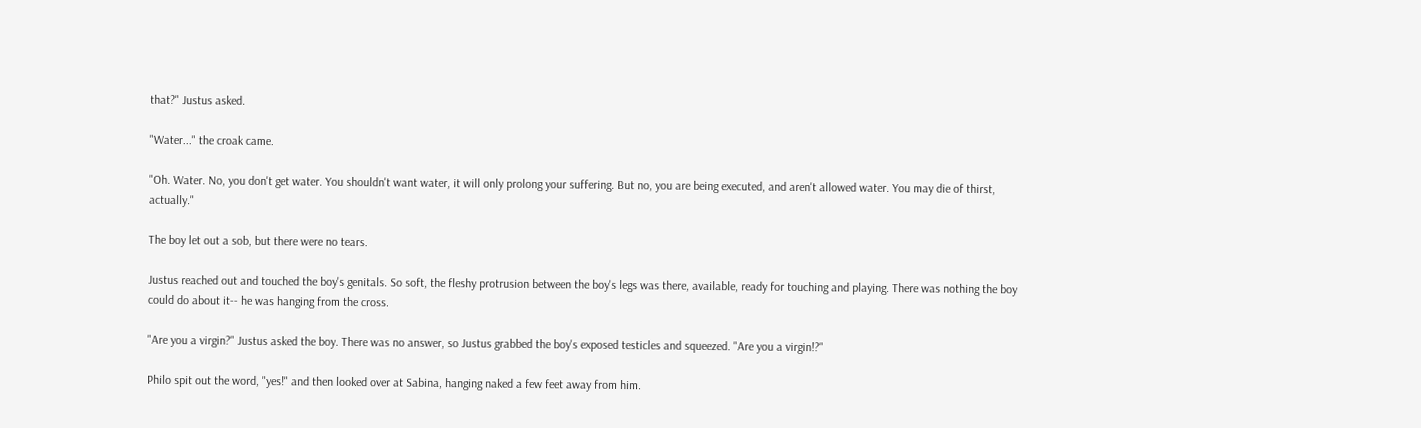that?" Justus asked.

"Water..." the croak came.

"Oh. Water. No, you don't get water. You shouldn't want water, it will only prolong your suffering. But no, you are being executed, and aren't allowed water. You may die of thirst, actually."

The boy let out a sob, but there were no tears.

Justus reached out and touched the boy's genitals. So soft, the fleshy protrusion between the boy's legs was there, available, ready for touching and playing. There was nothing the boy could do about it-- he was hanging from the cross.

"Are you a virgin?" Justus asked the boy. There was no answer, so Justus grabbed the boy's exposed testicles and squeezed. "Are you a virgin!?"

Philo spit out the word, "yes!" and then looked over at Sabina, hanging naked a few feet away from him.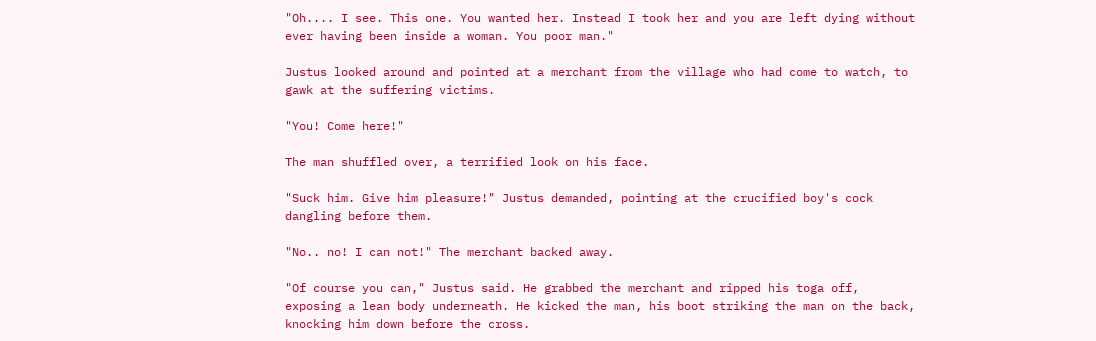"Oh.... I see. This one. You wanted her. Instead I took her and you are left dying without ever having been inside a woman. You poor man."

Justus looked around and pointed at a merchant from the village who had come to watch, to gawk at the suffering victims.

"You! Come here!"

The man shuffled over, a terrified look on his face.

"Suck him. Give him pleasure!" Justus demanded, pointing at the crucified boy's cock dangling before them.

"No.. no! I can not!" The merchant backed away.

"Of course you can," Justus said. He grabbed the merchant and ripped his toga off, exposing a lean body underneath. He kicked the man, his boot striking the man on the back, knocking him down before the cross.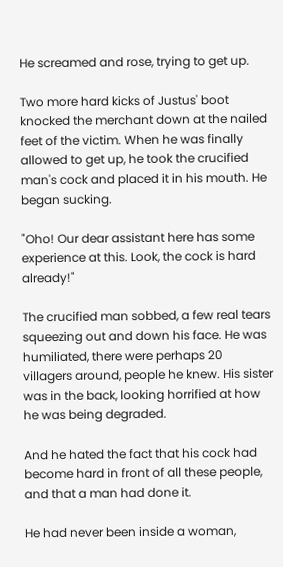He screamed and rose, trying to get up.

Two more hard kicks of Justus' boot knocked the merchant down at the nailed feet of the victim. When he was finally allowed to get up, he took the crucified man's cock and placed it in his mouth. He began sucking.

"Oho! Our dear assistant here has some experience at this. Look, the cock is hard already!"

The crucified man sobbed, a few real tears squeezing out and down his face. He was humiliated, there were perhaps 20 villagers around, people he knew. His sister was in the back, looking horrified at how he was being degraded.

And he hated the fact that his cock had become hard in front of all these people, and that a man had done it.

He had never been inside a woman,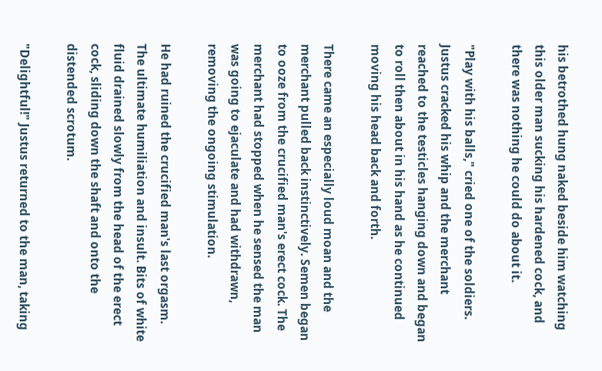his betrothed hung naked beside him watching this older man sucking his hardened cock, and there was nothing he could do about it.

"Play with his balls," cried one of the soldiers. Justus cracked his whip and the merchant reached to the testicles hanging down and began to roll then about in his hand as he continued moving his head back and forth.

There came an especially loud moan and the merchant pulled back instinctively. Semen began to ooze from the crucified man's erect cock. The merchant had stopped when he sensed the man was going to ejaculate and had withdrawn, removing the ongoing stimulation.

He had ruined the crucified man's last orgasm. The ultimate humiliation and insult. Bits of white fluid drained slowly from the head of the erect cock, sliding down the shaft and onto the distended scrotum.

"Delightful!" Justus returned to the man, taking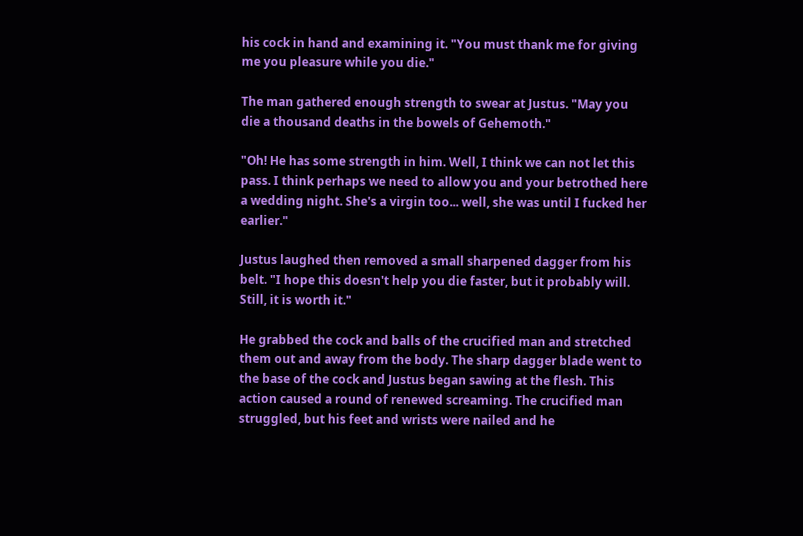his cock in hand and examining it. "You must thank me for giving me you pleasure while you die."

The man gathered enough strength to swear at Justus. "May you die a thousand deaths in the bowels of Gehemoth."

"Oh! He has some strength in him. Well, I think we can not let this pass. I think perhaps we need to allow you and your betrothed here a wedding night. She's a virgin too... well, she was until I fucked her earlier."

Justus laughed then removed a small sharpened dagger from his belt. "I hope this doesn't help you die faster, but it probably will. Still, it is worth it."

He grabbed the cock and balls of the crucified man and stretched them out and away from the body. The sharp dagger blade went to the base of the cock and Justus began sawing at the flesh. This action caused a round of renewed screaming. The crucified man struggled, but his feet and wrists were nailed and he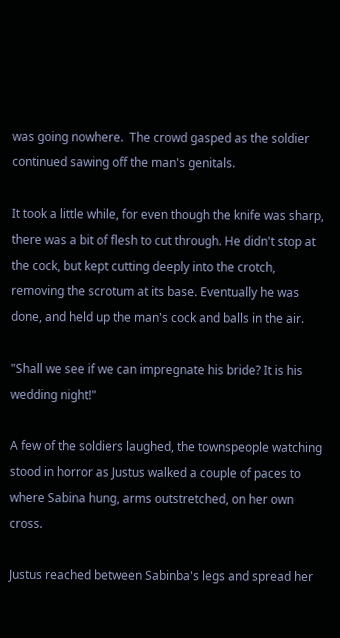was going nowhere.  The crowd gasped as the soldier continued sawing off the man's genitals.

It took a little while, for even though the knife was sharp, there was a bit of flesh to cut through. He didn't stop at the cock, but kept cutting deeply into the crotch, removing the scrotum at its base. Eventually he was done, and held up the man's cock and balls in the air.

"Shall we see if we can impregnate his bride? It is his wedding night!"

A few of the soldiers laughed, the townspeople watching stood in horror as Justus walked a couple of paces to where Sabina hung, arms outstretched, on her own cross.

Justus reached between Sabinba's legs and spread her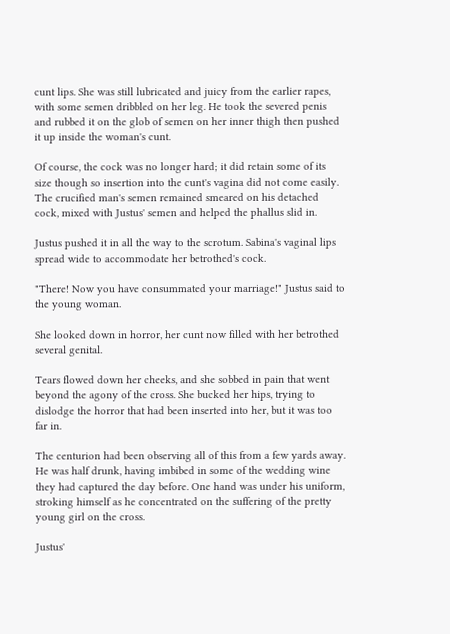cunt lips. She was still lubricated and juicy from the earlier rapes, with some semen dribbled on her leg. He took the severed penis and rubbed it on the glob of semen on her inner thigh then pushed it up inside the woman's cunt.

Of course, the cock was no longer hard; it did retain some of its size though so insertion into the cunt's vagina did not come easily. The crucified man's semen remained smeared on his detached cock, mixed with Justus' semen and helped the phallus slid in.

Justus pushed it in all the way to the scrotum. Sabina's vaginal lips spread wide to accommodate her betrothed's cock.

"There! Now you have consummated your marriage!" Justus said to the young woman.

She looked down in horror, her cunt now filled with her betrothed several genital.

Tears flowed down her cheeks, and she sobbed in pain that went beyond the agony of the cross. She bucked her hips, trying to dislodge the horror that had been inserted into her, but it was too far in.

The centurion had been observing all of this from a few yards away. He was half drunk, having imbibed in some of the wedding wine they had captured the day before. One hand was under his uniform, stroking himself as he concentrated on the suffering of the pretty young girl on the cross.

Justus'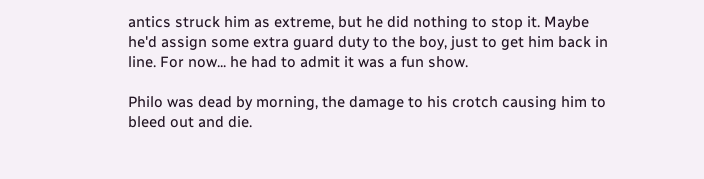antics struck him as extreme, but he did nothing to stop it. Maybe he'd assign some extra guard duty to the boy, just to get him back in line. For now... he had to admit it was a fun show.

Philo was dead by morning, the damage to his crotch causing him to bleed out and die.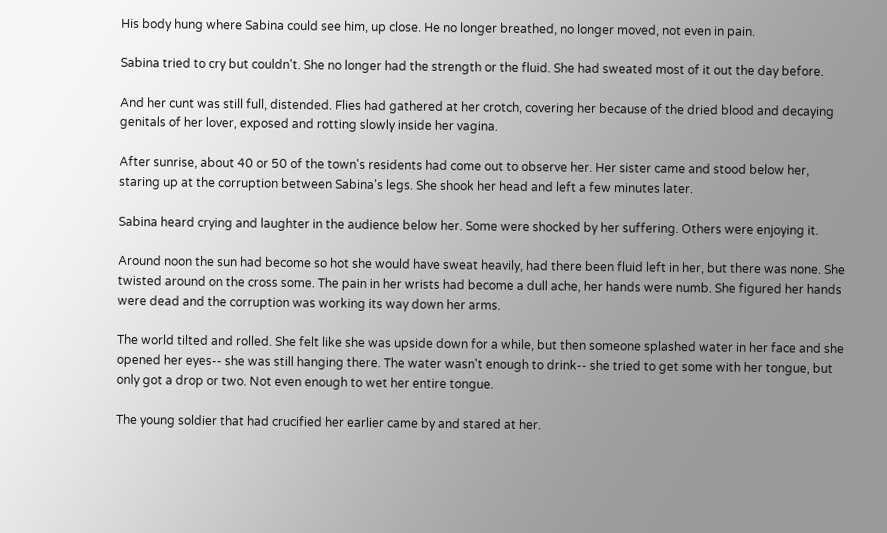His body hung where Sabina could see him, up close. He no longer breathed, no longer moved, not even in pain.

Sabina tried to cry but couldn't. She no longer had the strength or the fluid. She had sweated most of it out the day before.

And her cunt was still full, distended. Flies had gathered at her crotch, covering her because of the dried blood and decaying genitals of her lover, exposed and rotting slowly inside her vagina.

After sunrise, about 40 or 50 of the town's residents had come out to observe her. Her sister came and stood below her, staring up at the corruption between Sabina's legs. She shook her head and left a few minutes later.

Sabina heard crying and laughter in the audience below her. Some were shocked by her suffering. Others were enjoying it.

Around noon the sun had become so hot she would have sweat heavily, had there been fluid left in her, but there was none. She twisted around on the cross some. The pain in her wrists had become a dull ache, her hands were numb. She figured her hands were dead and the corruption was working its way down her arms.

The world tilted and rolled. She felt like she was upside down for a while, but then someone splashed water in her face and she opened her eyes-- she was still hanging there. The water wasn't enough to drink-- she tried to get some with her tongue, but only got a drop or two. Not even enough to wet her entire tongue.

The young soldier that had crucified her earlier came by and stared at her.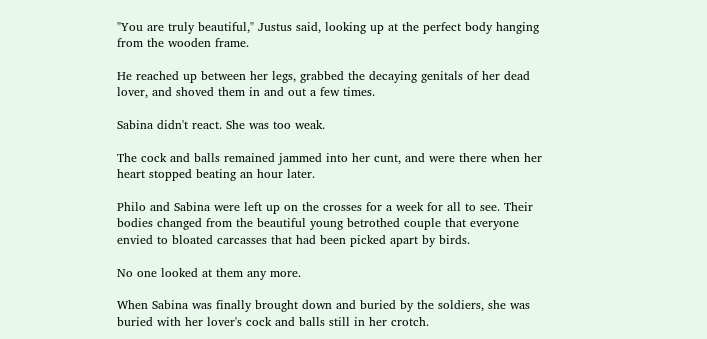"You are truly beautiful," Justus said, looking up at the perfect body hanging from the wooden frame.

He reached up between her legs, grabbed the decaying genitals of her dead lover, and shoved them in and out a few times.

Sabina didn't react. She was too weak.

The cock and balls remained jammed into her cunt, and were there when her heart stopped beating an hour later.

Philo and Sabina were left up on the crosses for a week for all to see. Their bodies changed from the beautiful young betrothed couple that everyone envied to bloated carcasses that had been picked apart by birds.

No one looked at them any more.

When Sabina was finally brought down and buried by the soldiers, she was buried with her lover's cock and balls still in her crotch.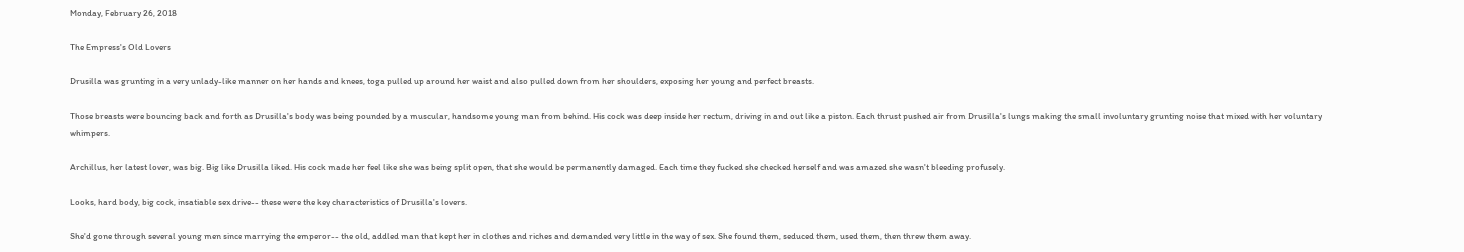Monday, February 26, 2018

The Empress's Old Lovers

Drusilla was grunting in a very unlady-like manner on her hands and knees, toga pulled up around her waist and also pulled down from her shoulders, exposing her young and perfect breasts.

Those breasts were bouncing back and forth as Drusilla's body was being pounded by a muscular, handsome young man from behind. His cock was deep inside her rectum, driving in and out like a piston. Each thrust pushed air from Drusilla's lungs making the small involuntary grunting noise that mixed with her voluntary whimpers.

Archillus, her latest lover, was big. Big like Drusilla liked. His cock made her feel like she was being split open, that she would be permanently damaged. Each time they fucked she checked herself and was amazed she wasn't bleeding profusely.

Looks, hard body, big cock, insatiable sex drive-- these were the key characteristics of Drusilla's lovers.

She'd gone through several young men since marrying the emperor-- the old, addled man that kept her in clothes and riches and demanded very little in the way of sex. She found them, seduced them, used them, then threw them away.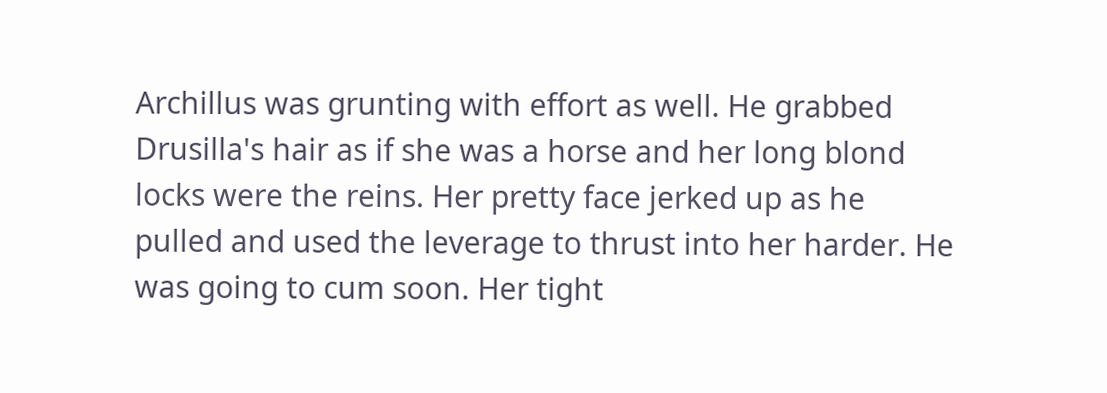Archillus was grunting with effort as well. He grabbed Drusilla's hair as if she was a horse and her long blond locks were the reins. Her pretty face jerked up as he pulled and used the leverage to thrust into her harder. He was going to cum soon. Her tight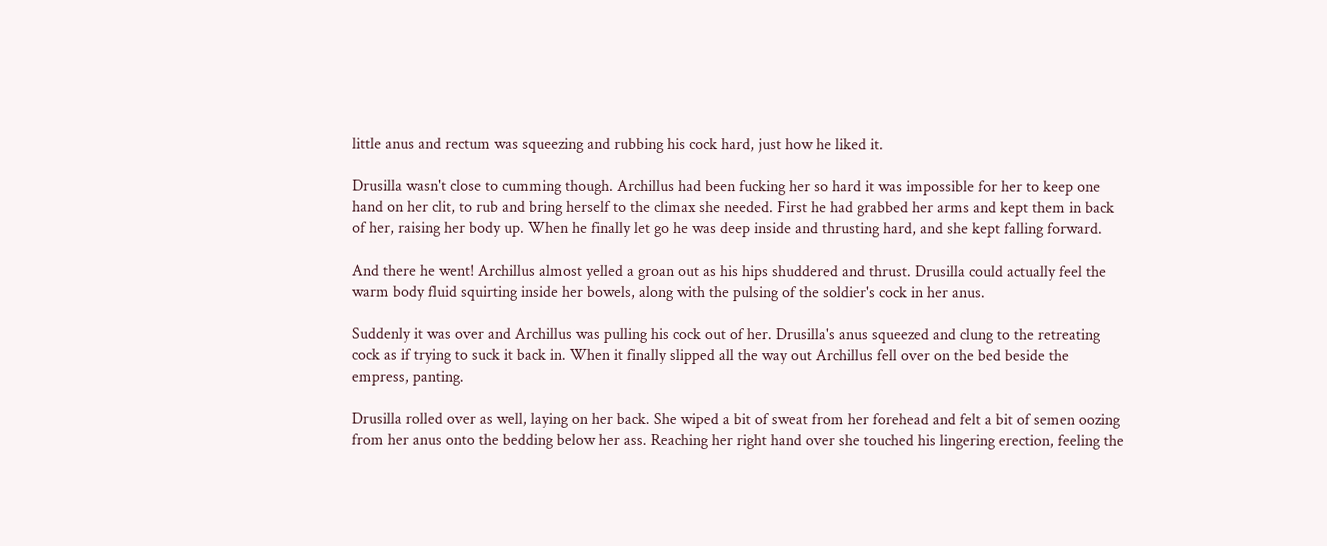little anus and rectum was squeezing and rubbing his cock hard, just how he liked it.

Drusilla wasn't close to cumming though. Archillus had been fucking her so hard it was impossible for her to keep one hand on her clit, to rub and bring herself to the climax she needed. First he had grabbed her arms and kept them in back of her, raising her body up. When he finally let go he was deep inside and thrusting hard, and she kept falling forward.

And there he went! Archillus almost yelled a groan out as his hips shuddered and thrust. Drusilla could actually feel the warm body fluid squirting inside her bowels, along with the pulsing of the soldier's cock in her anus.

Suddenly it was over and Archillus was pulling his cock out of her. Drusilla's anus squeezed and clung to the retreating cock as if trying to suck it back in. When it finally slipped all the way out Archillus fell over on the bed beside the empress, panting.

Drusilla rolled over as well, laying on her back. She wiped a bit of sweat from her forehead and felt a bit of semen oozing from her anus onto the bedding below her ass. Reaching her right hand over she touched his lingering erection, feeling the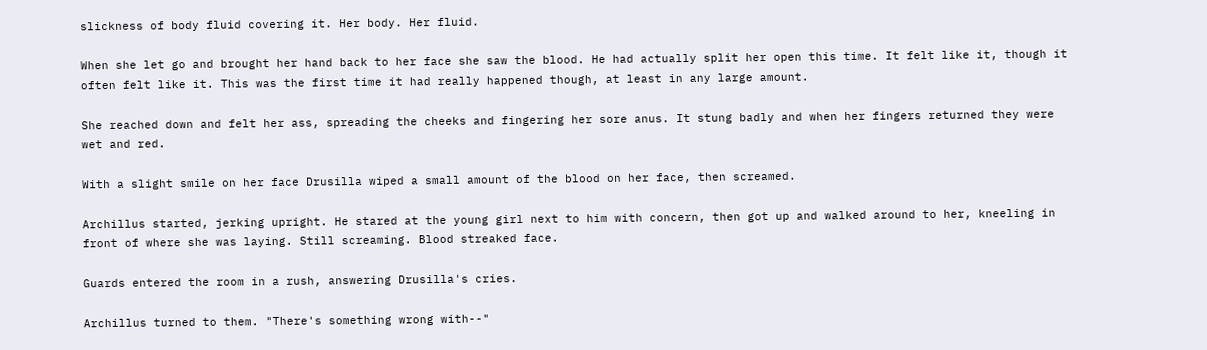slickness of body fluid covering it. Her body. Her fluid.

When she let go and brought her hand back to her face she saw the blood. He had actually split her open this time. It felt like it, though it often felt like it. This was the first time it had really happened though, at least in any large amount.

She reached down and felt her ass, spreading the cheeks and fingering her sore anus. It stung badly and when her fingers returned they were wet and red.

With a slight smile on her face Drusilla wiped a small amount of the blood on her face, then screamed.

Archillus started, jerking upright. He stared at the young girl next to him with concern, then got up and walked around to her, kneeling in front of where she was laying. Still screaming. Blood streaked face.

Guards entered the room in a rush, answering Drusilla's cries.

Archillus turned to them. "There's something wrong with--"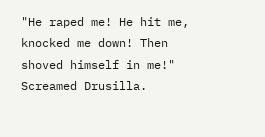"He raped me! He hit me, knocked me down! Then shoved himself in me!" Screamed Drusilla.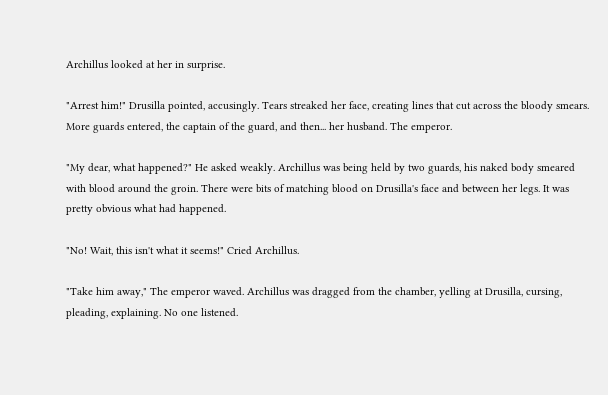Archillus looked at her in surprise.

"Arrest him!" Drusilla pointed, accusingly. Tears streaked her face, creating lines that cut across the bloody smears. More guards entered, the captain of the guard, and then... her husband. The emperor.

"My dear, what happened?" He asked weakly. Archillus was being held by two guards, his naked body smeared with blood around the groin. There were bits of matching blood on Drusilla's face and between her legs. It was pretty obvious what had happened.

"No! Wait, this isn't what it seems!" Cried Archillus.

"Take him away," The emperor waved. Archillus was dragged from the chamber, yelling at Drusilla, cursing, pleading, explaining. No one listened.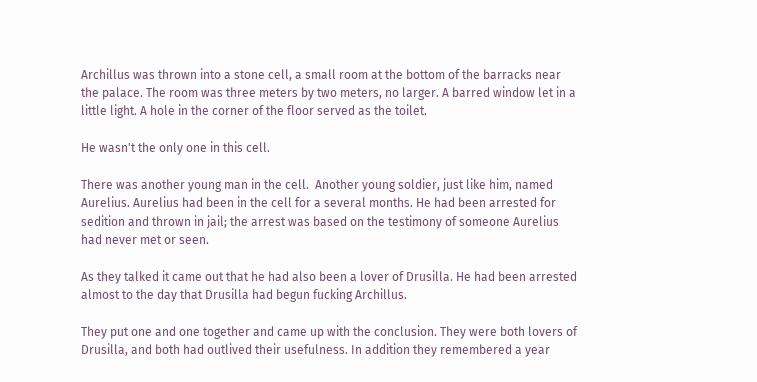Archillus was thrown into a stone cell, a small room at the bottom of the barracks near the palace. The room was three meters by two meters, no larger. A barred window let in a little light. A hole in the corner of the floor served as the toilet.

He wasn't the only one in this cell.

There was another young man in the cell.  Another young soldier, just like him, named Aurelius. Aurelius had been in the cell for a several months. He had been arrested for sedition and thrown in jail; the arrest was based on the testimony of someone Aurelius had never met or seen.

As they talked it came out that he had also been a lover of Drusilla. He had been arrested almost to the day that Drusilla had begun fucking Archillus.

They put one and one together and came up with the conclusion. They were both lovers of Drusilla, and both had outlived their usefulness. In addition they remembered a year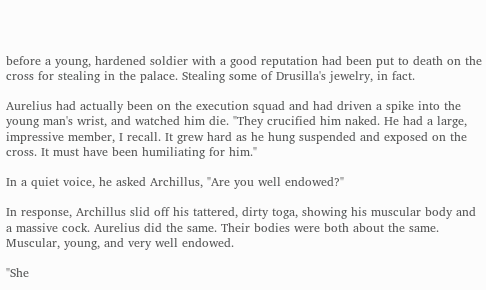before a young, hardened soldier with a good reputation had been put to death on the cross for stealing in the palace. Stealing some of Drusilla's jewelry, in fact.

Aurelius had actually been on the execution squad and had driven a spike into the young man's wrist, and watched him die. "They crucified him naked. He had a large, impressive member, I recall. It grew hard as he hung suspended and exposed on the cross. It must have been humiliating for him."

In a quiet voice, he asked Archillus, "Are you well endowed?"

In response, Archillus slid off his tattered, dirty toga, showing his muscular body and a massive cock. Aurelius did the same. Their bodies were both about the same. Muscular, young, and very well endowed.

"She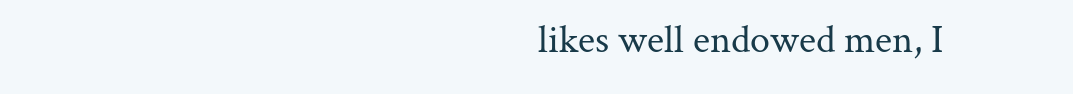likes well endowed men, I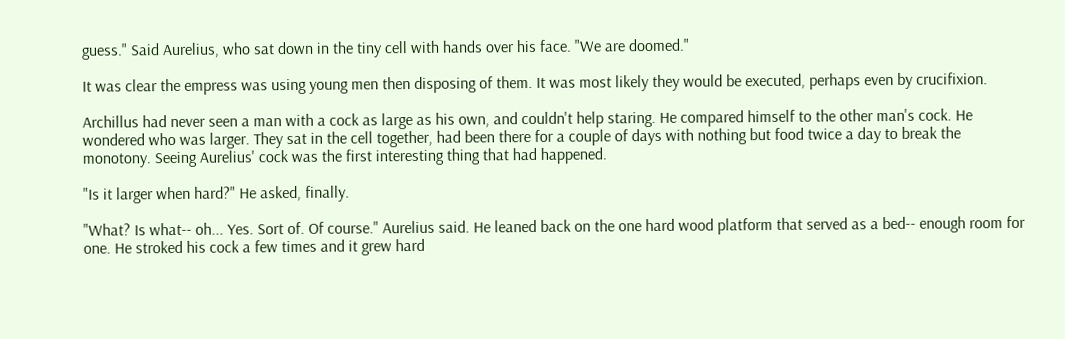guess." Said Aurelius, who sat down in the tiny cell with hands over his face. "We are doomed."

It was clear the empress was using young men then disposing of them. It was most likely they would be executed, perhaps even by crucifixion.

Archillus had never seen a man with a cock as large as his own, and couldn't help staring. He compared himself to the other man's cock. He wondered who was larger. They sat in the cell together, had been there for a couple of days with nothing but food twice a day to break the monotony. Seeing Aurelius' cock was the first interesting thing that had happened.

"Is it larger when hard?" He asked, finally.

"What? Is what-- oh... Yes. Sort of. Of course." Aurelius said. He leaned back on the one hard wood platform that served as a bed-- enough room for one. He stroked his cock a few times and it grew hard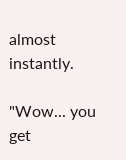almost instantly.

"Wow... you get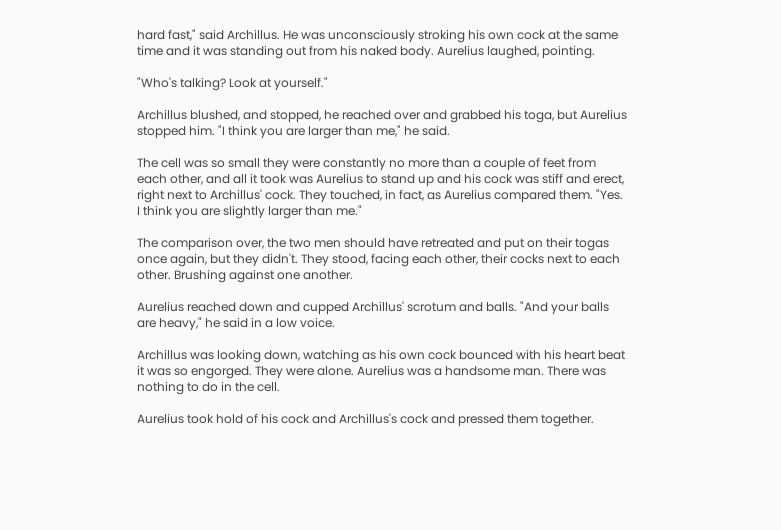hard fast," said Archillus. He was unconsciously stroking his own cock at the same time and it was standing out from his naked body. Aurelius laughed, pointing.

"Who's talking? Look at yourself."

Archillus blushed, and stopped, he reached over and grabbed his toga, but Aurelius stopped him. "I think you are larger than me," he said.

The cell was so small they were constantly no more than a couple of feet from each other, and all it took was Aurelius to stand up and his cock was stiff and erect, right next to Archillus' cock. They touched, in fact, as Aurelius compared them. "Yes. I think you are slightly larger than me."

The comparison over, the two men should have retreated and put on their togas once again, but they didn't. They stood, facing each other, their cocks next to each other. Brushing against one another.

Aurelius reached down and cupped Archillus' scrotum and balls. "And your balls are heavy," he said in a low voice.

Archillus was looking down, watching as his own cock bounced with his heart beat it was so engorged. They were alone. Aurelius was a handsome man. There was nothing to do in the cell.

Aurelius took hold of his cock and Archillus's cock and pressed them together.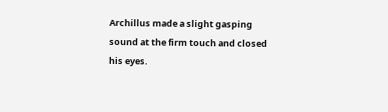Archillus made a slight gasping sound at the firm touch and closed his eyes.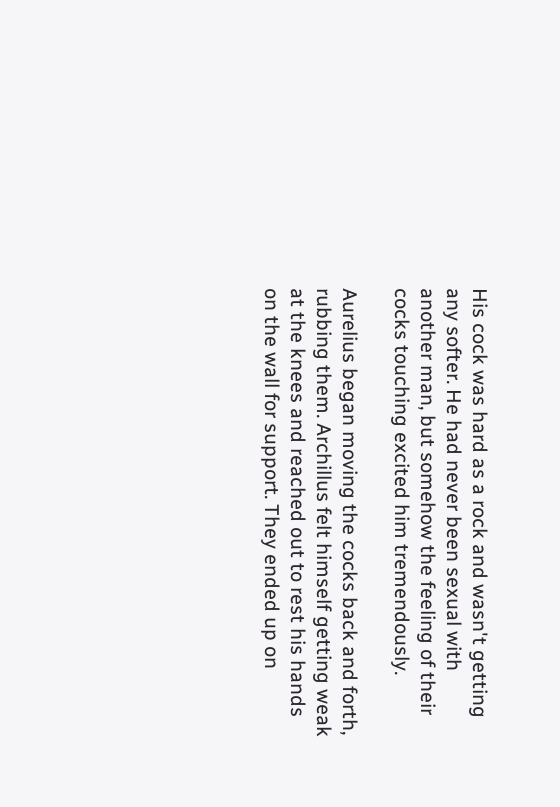His cock was hard as a rock and wasn't getting any softer. He had never been sexual with another man, but somehow the feeling of their cocks touching excited him tremendously.

Aurelius began moving the cocks back and forth, rubbing them. Archillus felt himself getting weak at the knees and reached out to rest his hands on the wall for support. They ended up on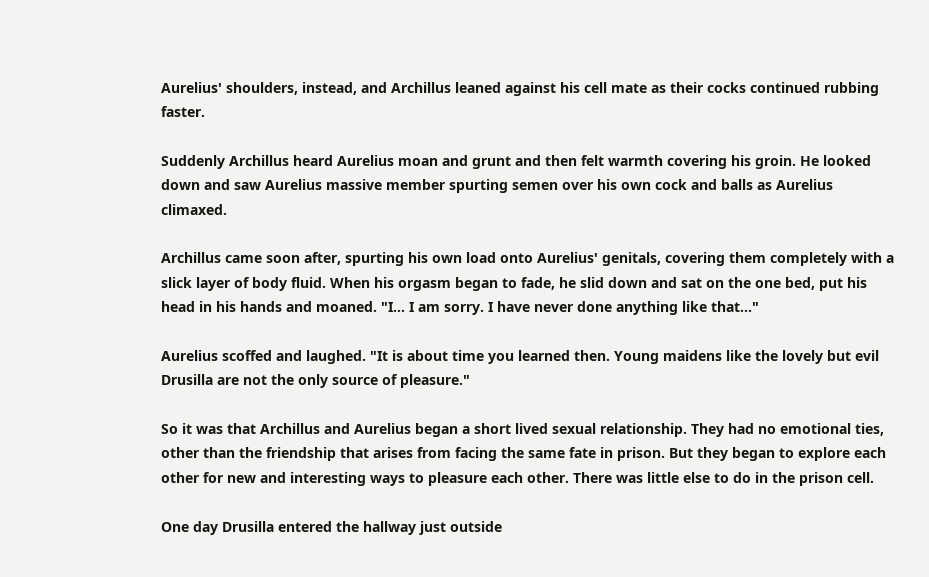Aurelius' shoulders, instead, and Archillus leaned against his cell mate as their cocks continued rubbing faster.

Suddenly Archillus heard Aurelius moan and grunt and then felt warmth covering his groin. He looked down and saw Aurelius massive member spurting semen over his own cock and balls as Aurelius climaxed.

Archillus came soon after, spurting his own load onto Aurelius' genitals, covering them completely with a slick layer of body fluid. When his orgasm began to fade, he slid down and sat on the one bed, put his head in his hands and moaned. "I... I am sorry. I have never done anything like that..."

Aurelius scoffed and laughed. "It is about time you learned then. Young maidens like the lovely but evil Drusilla are not the only source of pleasure."

So it was that Archillus and Aurelius began a short lived sexual relationship. They had no emotional ties, other than the friendship that arises from facing the same fate in prison. But they began to explore each other for new and interesting ways to pleasure each other. There was little else to do in the prison cell.

One day Drusilla entered the hallway just outside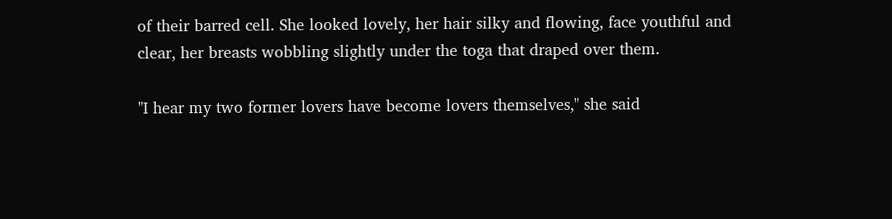of their barred cell. She looked lovely, her hair silky and flowing, face youthful and clear, her breasts wobbling slightly under the toga that draped over them.

"I hear my two former lovers have become lovers themselves," she said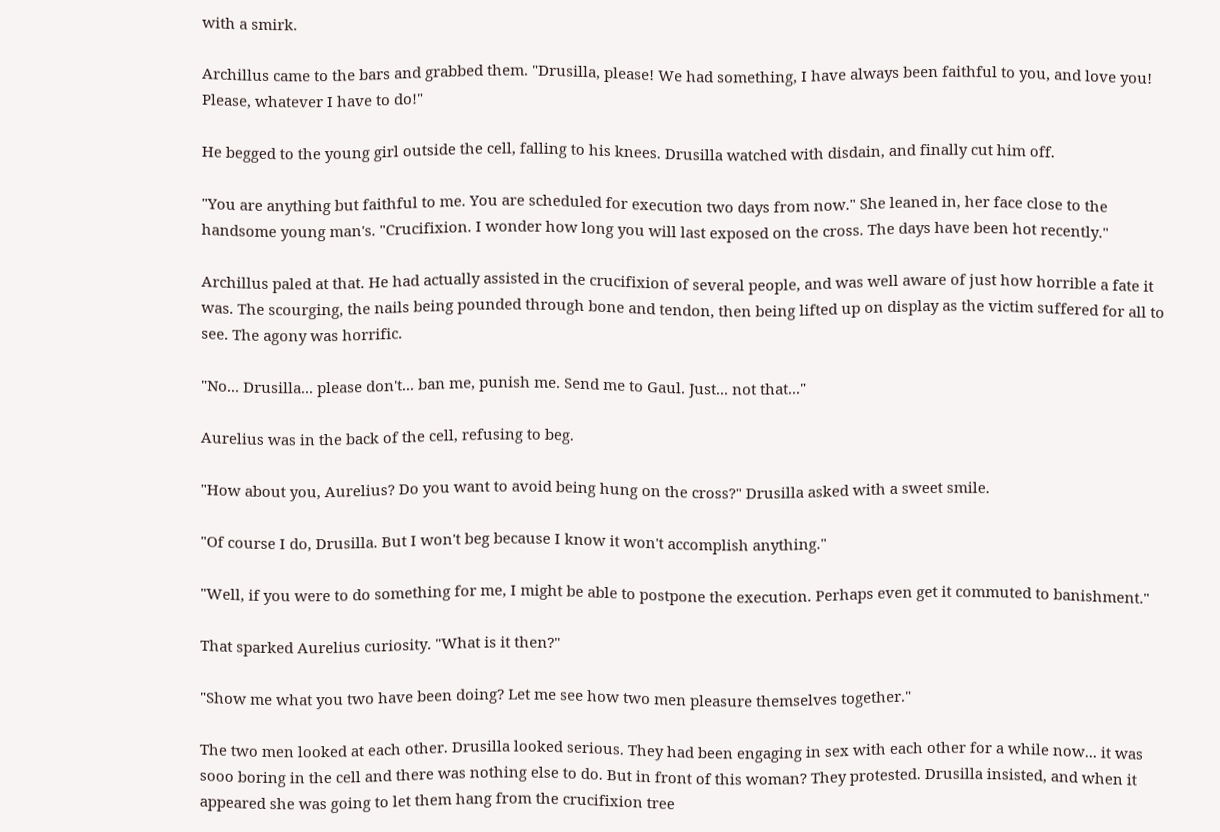with a smirk.

Archillus came to the bars and grabbed them. "Drusilla, please! We had something, I have always been faithful to you, and love you! Please, whatever I have to do!"

He begged to the young girl outside the cell, falling to his knees. Drusilla watched with disdain, and finally cut him off.

"You are anything but faithful to me. You are scheduled for execution two days from now." She leaned in, her face close to the handsome young man's. "Crucifixion. I wonder how long you will last exposed on the cross. The days have been hot recently."

Archillus paled at that. He had actually assisted in the crucifixion of several people, and was well aware of just how horrible a fate it was. The scourging, the nails being pounded through bone and tendon, then being lifted up on display as the victim suffered for all to see. The agony was horrific.

"No... Drusilla... please don't... ban me, punish me. Send me to Gaul. Just... not that..."

Aurelius was in the back of the cell, refusing to beg.

"How about you, Aurelius? Do you want to avoid being hung on the cross?" Drusilla asked with a sweet smile.

"Of course I do, Drusilla. But I won't beg because I know it won't accomplish anything."

"Well, if you were to do something for me, I might be able to postpone the execution. Perhaps even get it commuted to banishment."

That sparked Aurelius curiosity. "What is it then?"

"Show me what you two have been doing? Let me see how two men pleasure themselves together."

The two men looked at each other. Drusilla looked serious. They had been engaging in sex with each other for a while now... it was sooo boring in the cell and there was nothing else to do. But in front of this woman? They protested. Drusilla insisted, and when it appeared she was going to let them hang from the crucifixion tree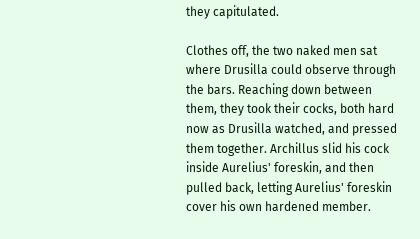they capitulated.

Clothes off, the two naked men sat where Drusilla could observe through the bars. Reaching down between them, they took their cocks, both hard now as Drusilla watched, and pressed them together. Archillus slid his cock inside Aurelius' foreskin, and then pulled back, letting Aurelius' foreskin cover his own hardened member.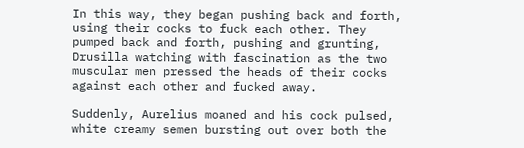In this way, they began pushing back and forth, using their cocks to fuck each other. They pumped back and forth, pushing and grunting, Drusilla watching with fascination as the two muscular men pressed the heads of their cocks against each other and fucked away.

Suddenly, Aurelius moaned and his cock pulsed, white creamy semen bursting out over both the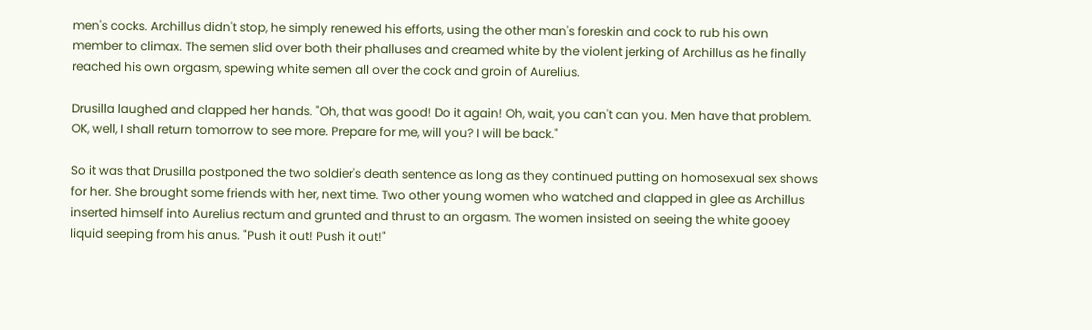men's cocks. Archillus didn't stop, he simply renewed his efforts, using the other man's foreskin and cock to rub his own member to climax. The semen slid over both their phalluses and creamed white by the violent jerking of Archillus as he finally reached his own orgasm, spewing white semen all over the cock and groin of Aurelius.

Drusilla laughed and clapped her hands. "Oh, that was good! Do it again! Oh, wait, you can't can you. Men have that problem. OK, well, I shall return tomorrow to see more. Prepare for me, will you? I will be back."

So it was that Drusilla postponed the two soldier's death sentence as long as they continued putting on homosexual sex shows for her. She brought some friends with her, next time. Two other young women who watched and clapped in glee as Archillus inserted himself into Aurelius rectum and grunted and thrust to an orgasm. The women insisted on seeing the white gooey liquid seeping from his anus. "Push it out! Push it out!"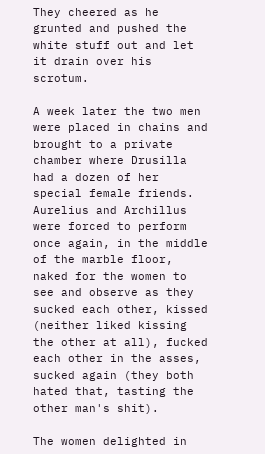They cheered as he grunted and pushed the white stuff out and let it drain over his scrotum.

A week later the two men were placed in chains and brought to a private chamber where Drusilla had a dozen of her special female friends. Aurelius and Archillus were forced to perform once again, in the middle of the marble floor, naked for the women to see and observe as they sucked each other, kissed (neither liked kissing the other at all), fucked each other in the asses, sucked again (they both hated that, tasting the other man's shit).

The women delighted in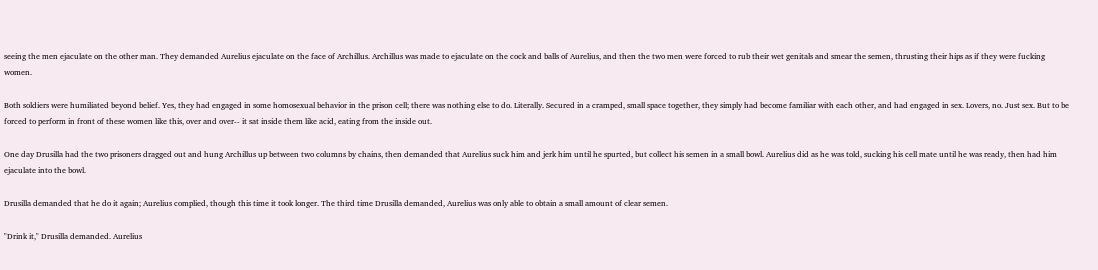seeing the men ejaculate on the other man. They demanded Aurelius ejaculate on the face of Archillus. Archillus was made to ejaculate on the cock and balls of Aurelius, and then the two men were forced to rub their wet genitals and smear the semen, thrusting their hips as if they were fucking women.

Both soldiers were humiliated beyond belief. Yes, they had engaged in some homosexual behavior in the prison cell; there was nothing else to do. Literally. Secured in a cramped, small space together, they simply had become familiar with each other, and had engaged in sex. Lovers, no. Just sex. But to be forced to perform in front of these women like this, over and over-- it sat inside them like acid, eating from the inside out.

One day Drusilla had the two prisoners dragged out and hung Archillus up between two columns by chains, then demanded that Aurelius suck him and jerk him until he spurted, but collect his semen in a small bowl. Aurelius did as he was told, sucking his cell mate until he was ready, then had him ejaculate into the bowl.

Drusilla demanded that he do it again; Aurelius complied, though this time it took longer. The third time Drusilla demanded, Aurelius was only able to obtain a small amount of clear semen.

"Drink it," Drusilla demanded. Aurelius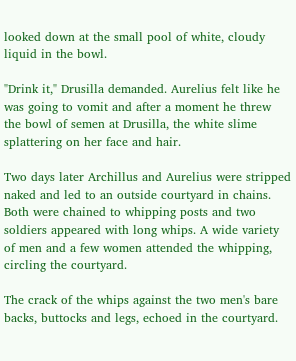looked down at the small pool of white, cloudy liquid in the bowl.

"Drink it," Drusilla demanded. Aurelius felt like he was going to vomit and after a moment he threw the bowl of semen at Drusilla, the white slime splattering on her face and hair.

Two days later Archillus and Aurelius were stripped naked and led to an outside courtyard in chains. Both were chained to whipping posts and two soldiers appeared with long whips. A wide variety of men and a few women attended the whipping, circling the courtyard.

The crack of the whips against the two men's bare backs, buttocks and legs, echoed in the courtyard.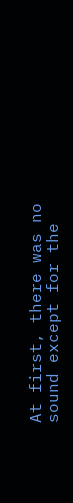At first, there was no sound except for the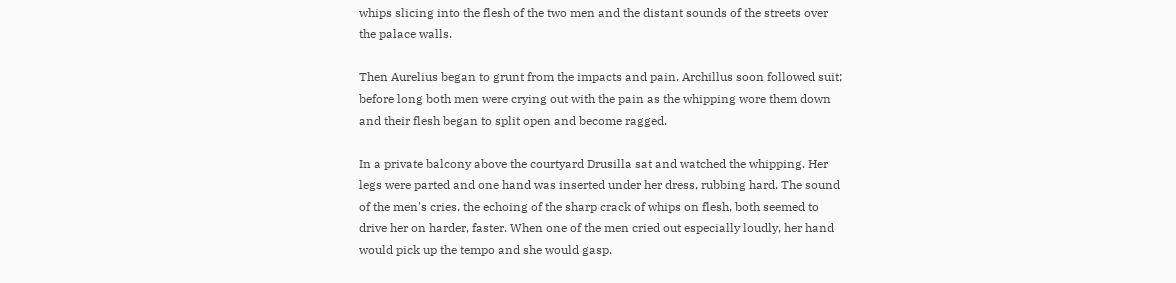whips slicing into the flesh of the two men and the distant sounds of the streets over the palace walls.

Then Aurelius began to grunt from the impacts and pain. Archillus soon followed suit; before long both men were crying out with the pain as the whipping wore them down and their flesh began to split open and become ragged.

In a private balcony above the courtyard Drusilla sat and watched the whipping. Her legs were parted and one hand was inserted under her dress, rubbing hard. The sound of the men's cries, the echoing of the sharp crack of whips on flesh, both seemed to drive her on harder, faster. When one of the men cried out especially loudly, her hand would pick up the tempo and she would gasp.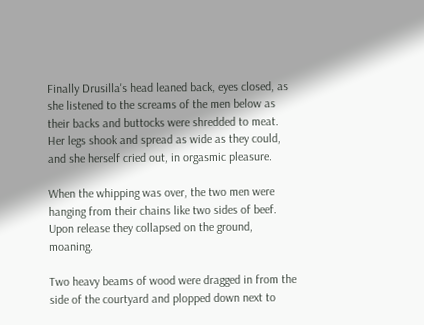Finally Drusilla's head leaned back, eyes closed, as she listened to the screams of the men below as their backs and buttocks were shredded to meat. Her legs shook and spread as wide as they could, and she herself cried out, in orgasmic pleasure.

When the whipping was over, the two men were hanging from their chains like two sides of beef. Upon release they collapsed on the ground, moaning.

Two heavy beams of wood were dragged in from the side of the courtyard and plopped down next to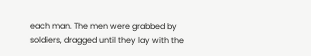each man. The men were grabbed by soldiers, dragged until they lay with the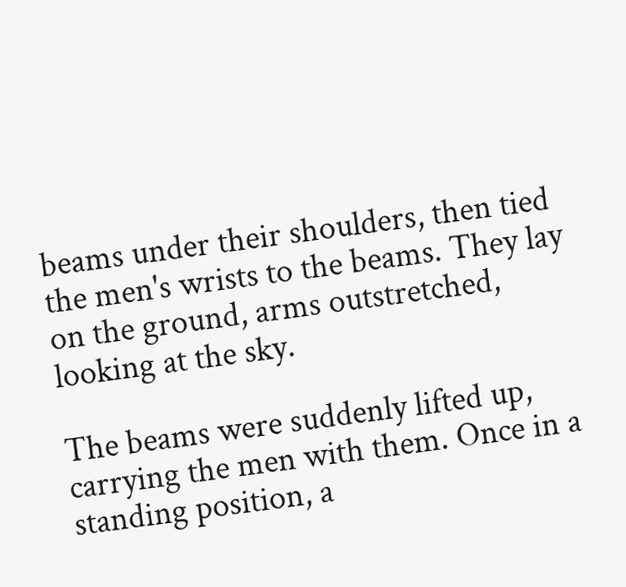beams under their shoulders, then tied the men's wrists to the beams. They lay on the ground, arms outstretched, looking at the sky.

The beams were suddenly lifted up, carrying the men with them. Once in a standing position, a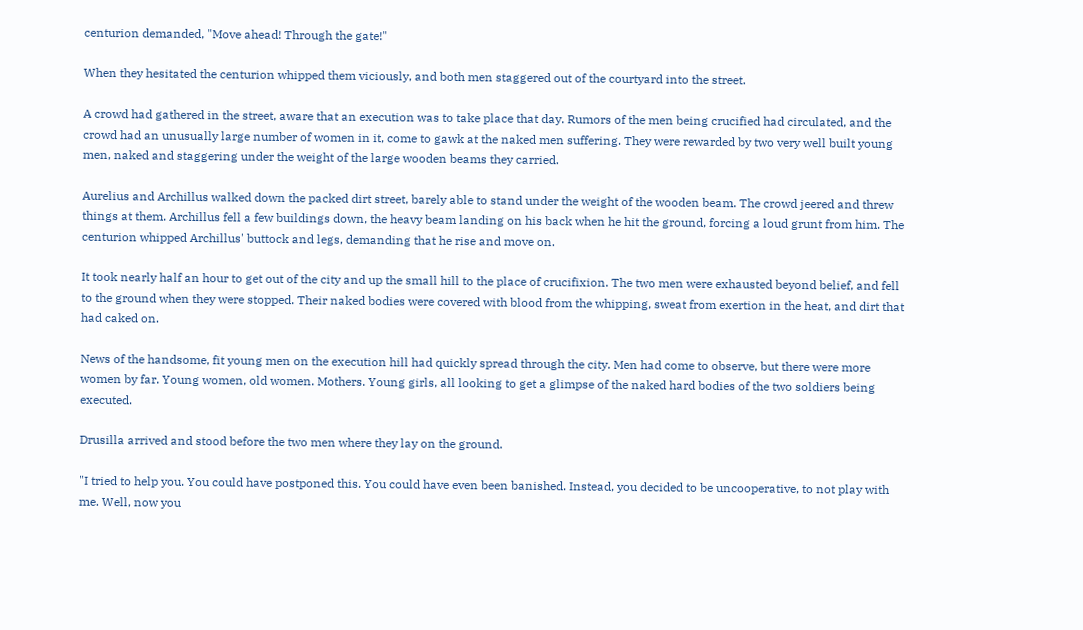centurion demanded, "Move ahead! Through the gate!"

When they hesitated the centurion whipped them viciously, and both men staggered out of the courtyard into the street.

A crowd had gathered in the street, aware that an execution was to take place that day. Rumors of the men being crucified had circulated, and the crowd had an unusually large number of women in it, come to gawk at the naked men suffering. They were rewarded by two very well built young men, naked and staggering under the weight of the large wooden beams they carried.

Aurelius and Archillus walked down the packed dirt street, barely able to stand under the weight of the wooden beam. The crowd jeered and threw things at them. Archillus fell a few buildings down, the heavy beam landing on his back when he hit the ground, forcing a loud grunt from him. The centurion whipped Archillus' buttock and legs, demanding that he rise and move on.

It took nearly half an hour to get out of the city and up the small hill to the place of crucifixion. The two men were exhausted beyond belief, and fell to the ground when they were stopped. Their naked bodies were covered with blood from the whipping, sweat from exertion in the heat, and dirt that had caked on.

News of the handsome, fit young men on the execution hill had quickly spread through the city. Men had come to observe, but there were more women by far. Young women, old women. Mothers. Young girls, all looking to get a glimpse of the naked hard bodies of the two soldiers being executed.

Drusilla arrived and stood before the two men where they lay on the ground.

"I tried to help you. You could have postponed this. You could have even been banished. Instead, you decided to be uncooperative, to not play with me. Well, now you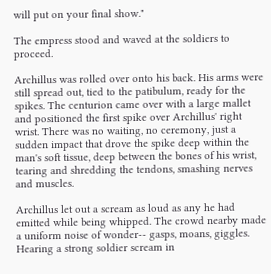will put on your final show."

The empress stood and waved at the soldiers to proceed.

Archillus was rolled over onto his back. His arms were still spread out, tied to the patibulum, ready for the spikes. The centurion came over with a large mallet and positioned the first spike over Archillus' right wrist. There was no waiting, no ceremony, just a sudden impact that drove the spike deep within the man's soft tissue, deep between the bones of his wrist, tearing and shredding the tendons, smashing nerves and muscles.

Archillus let out a scream as loud as any he had emitted while being whipped. The crowd nearby made a uniform noise of wonder-- gasps, moans, giggles. Hearing a strong soldier scream in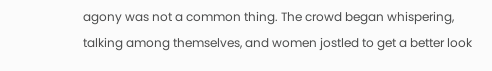agony was not a common thing. The crowd began whispering, talking among themselves, and women jostled to get a better look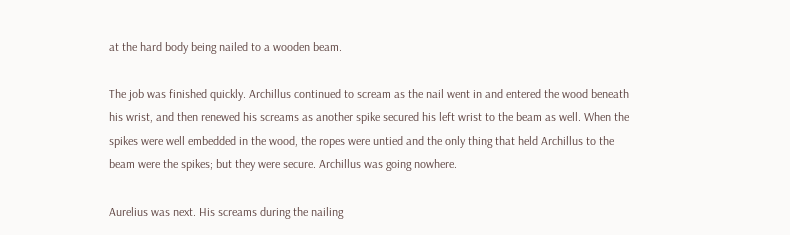at the hard body being nailed to a wooden beam.

The job was finished quickly. Archillus continued to scream as the nail went in and entered the wood beneath his wrist, and then renewed his screams as another spike secured his left wrist to the beam as well. When the spikes were well embedded in the wood, the ropes were untied and the only thing that held Archillus to the beam were the spikes; but they were secure. Archillus was going nowhere.

Aurelius was next. His screams during the nailing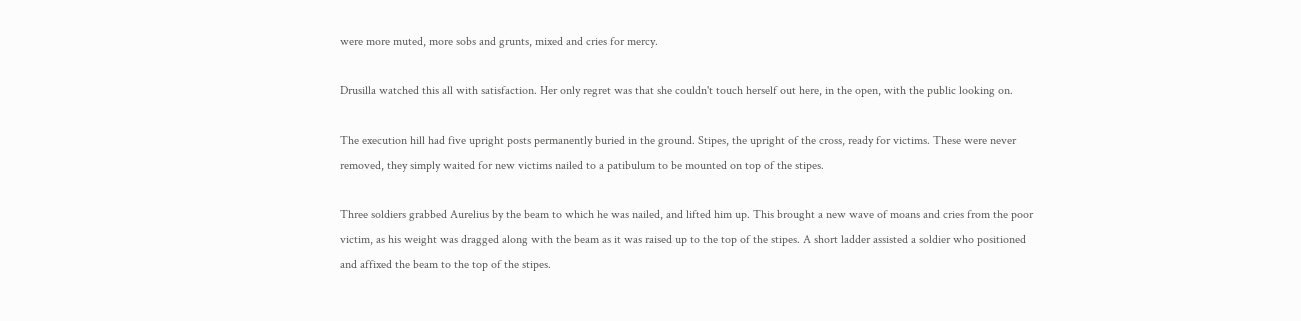were more muted, more sobs and grunts, mixed and cries for mercy.

Drusilla watched this all with satisfaction. Her only regret was that she couldn't touch herself out here, in the open, with the public looking on.

The execution hill had five upright posts permanently buried in the ground. Stipes, the upright of the cross, ready for victims. These were never removed, they simply waited for new victims nailed to a patibulum to be mounted on top of the stipes.

Three soldiers grabbed Aurelius by the beam to which he was nailed, and lifted him up. This brought a new wave of moans and cries from the poor victim, as his weight was dragged along with the beam as it was raised up to the top of the stipes. A short ladder assisted a soldier who positioned and affixed the beam to the top of the stipes.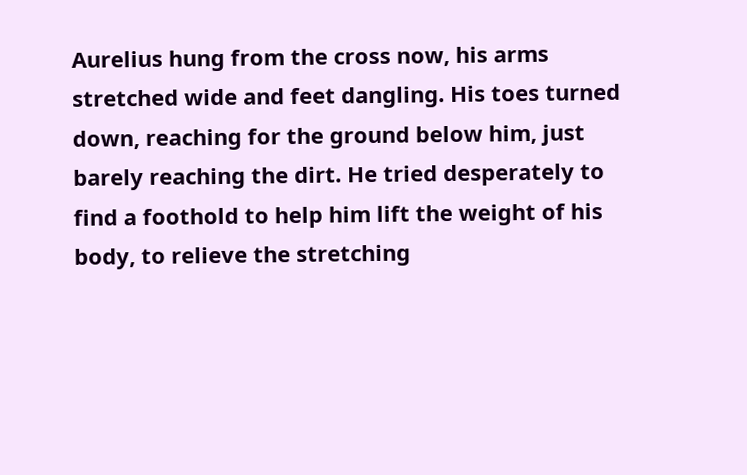Aurelius hung from the cross now, his arms stretched wide and feet dangling. His toes turned down, reaching for the ground below him, just barely reaching the dirt. He tried desperately to find a foothold to help him lift the weight of his body, to relieve the stretching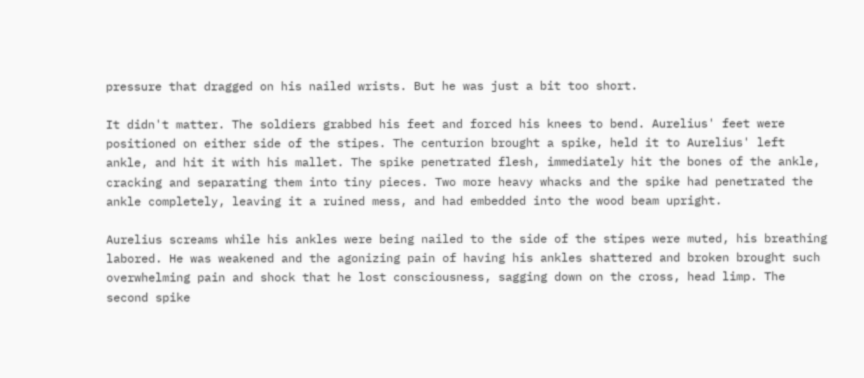pressure that dragged on his nailed wrists. But he was just a bit too short.

It didn't matter. The soldiers grabbed his feet and forced his knees to bend. Aurelius' feet were positioned on either side of the stipes. The centurion brought a spike, held it to Aurelius' left ankle, and hit it with his mallet. The spike penetrated flesh, immediately hit the bones of the ankle, cracking and separating them into tiny pieces. Two more heavy whacks and the spike had penetrated the ankle completely, leaving it a ruined mess, and had embedded into the wood beam upright.

Aurelius screams while his ankles were being nailed to the side of the stipes were muted, his breathing labored. He was weakened and the agonizing pain of having his ankles shattered and broken brought such overwhelming pain and shock that he lost consciousness, sagging down on the cross, head limp. The second spike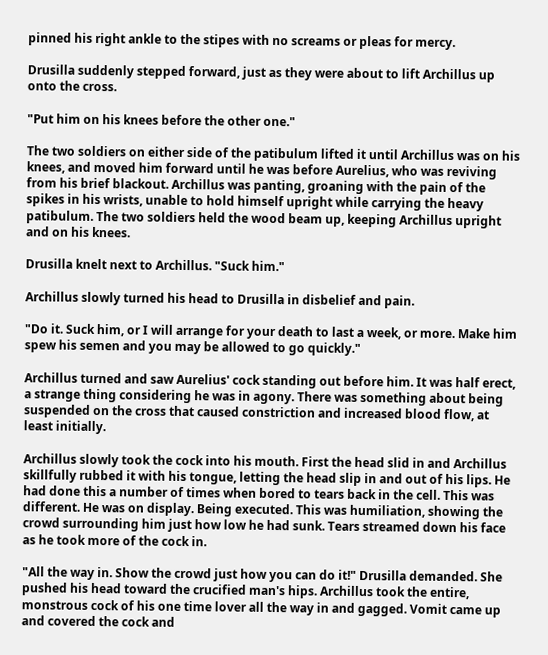pinned his right ankle to the stipes with no screams or pleas for mercy.

Drusilla suddenly stepped forward, just as they were about to lift Archillus up onto the cross.

"Put him on his knees before the other one."

The two soldiers on either side of the patibulum lifted it until Archillus was on his knees, and moved him forward until he was before Aurelius, who was reviving from his brief blackout. Archillus was panting, groaning with the pain of the spikes in his wrists, unable to hold himself upright while carrying the heavy patibulum. The two soldiers held the wood beam up, keeping Archillus upright and on his knees.

Drusilla knelt next to Archillus. "Suck him."

Archillus slowly turned his head to Drusilla in disbelief and pain.

"Do it. Suck him, or I will arrange for your death to last a week, or more. Make him spew his semen and you may be allowed to go quickly."

Archillus turned and saw Aurelius' cock standing out before him. It was half erect, a strange thing considering he was in agony. There was something about being suspended on the cross that caused constriction and increased blood flow, at least initially.

Archillus slowly took the cock into his mouth. First the head slid in and Archillus skillfully rubbed it with his tongue, letting the head slip in and out of his lips. He had done this a number of times when bored to tears back in the cell. This was different. He was on display. Being executed. This was humiliation, showing the crowd surrounding him just how low he had sunk. Tears streamed down his face as he took more of the cock in.

"All the way in. Show the crowd just how you can do it!" Drusilla demanded. She pushed his head toward the crucified man's hips. Archillus took the entire, monstrous cock of his one time lover all the way in and gagged. Vomit came up and covered the cock and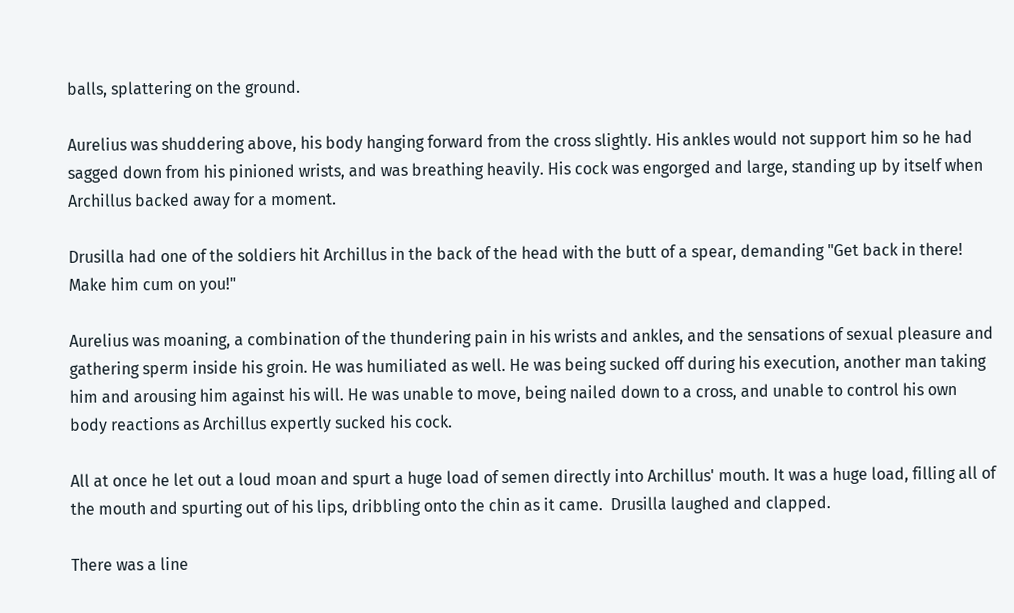balls, splattering on the ground.

Aurelius was shuddering above, his body hanging forward from the cross slightly. His ankles would not support him so he had sagged down from his pinioned wrists, and was breathing heavily. His cock was engorged and large, standing up by itself when Archillus backed away for a moment.

Drusilla had one of the soldiers hit Archillus in the back of the head with the butt of a spear, demanding "Get back in there! Make him cum on you!"

Aurelius was moaning, a combination of the thundering pain in his wrists and ankles, and the sensations of sexual pleasure and gathering sperm inside his groin. He was humiliated as well. He was being sucked off during his execution, another man taking him and arousing him against his will. He was unable to move, being nailed down to a cross, and unable to control his own body reactions as Archillus expertly sucked his cock.

All at once he let out a loud moan and spurt a huge load of semen directly into Archillus' mouth. It was a huge load, filling all of the mouth and spurting out of his lips, dribbling onto the chin as it came.  Drusilla laughed and clapped.

There was a line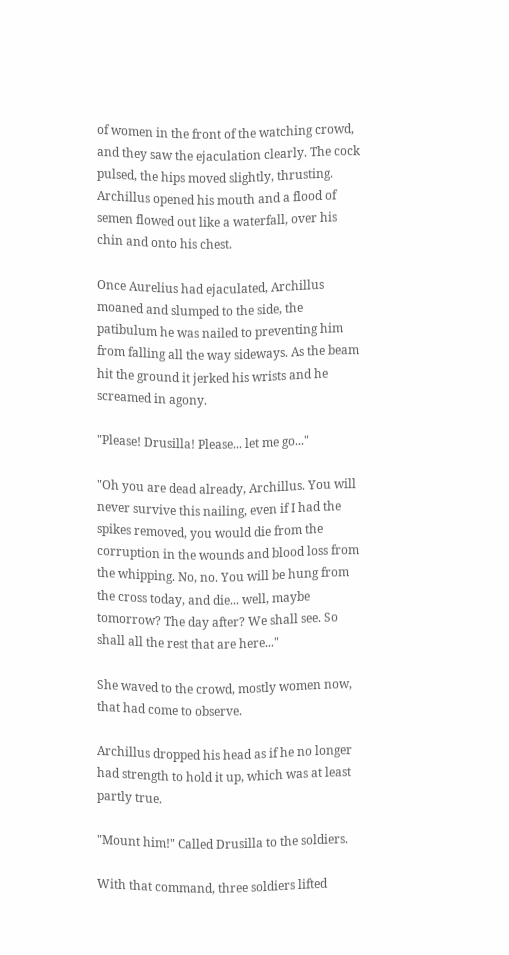of women in the front of the watching crowd, and they saw the ejaculation clearly. The cock pulsed, the hips moved slightly, thrusting. Archillus opened his mouth and a flood of semen flowed out like a waterfall, over his chin and onto his chest.

Once Aurelius had ejaculated, Archillus moaned and slumped to the side, the patibulum he was nailed to preventing him from falling all the way sideways. As the beam hit the ground it jerked his wrists and he screamed in agony.

"Please! Drusilla! Please... let me go..."

"Oh you are dead already, Archillus. You will never survive this nailing, even if I had the spikes removed, you would die from the corruption in the wounds and blood loss from the whipping. No, no. You will be hung from the cross today, and die... well, maybe tomorrow? The day after? We shall see. So shall all the rest that are here..."

She waved to the crowd, mostly women now, that had come to observe.

Archillus dropped his head as if he no longer had strength to hold it up, which was at least partly true.

"Mount him!" Called Drusilla to the soldiers.

With that command, three soldiers lifted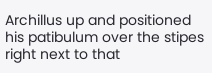Archillus up and positioned his patibulum over the stipes right next to that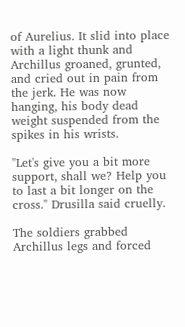of Aurelius. It slid into place with a light thunk and Archillus groaned, grunted, and cried out in pain from the jerk. He was now hanging, his body dead weight suspended from the spikes in his wrists.

"Let's give you a bit more support, shall we? Help you to last a bit longer on the cross." Drusilla said cruelly.

The soldiers grabbed Archillus legs and forced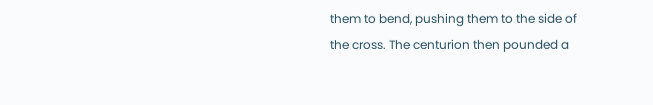them to bend, pushing them to the side of the cross. The centurion then pounded a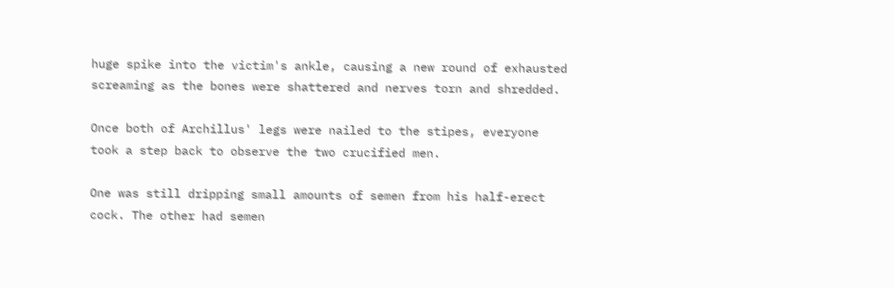huge spike into the victim's ankle, causing a new round of exhausted screaming as the bones were shattered and nerves torn and shredded.

Once both of Archillus' legs were nailed to the stipes, everyone took a step back to observe the two crucified men.

One was still dripping small amounts of semen from his half-erect cock. The other had semen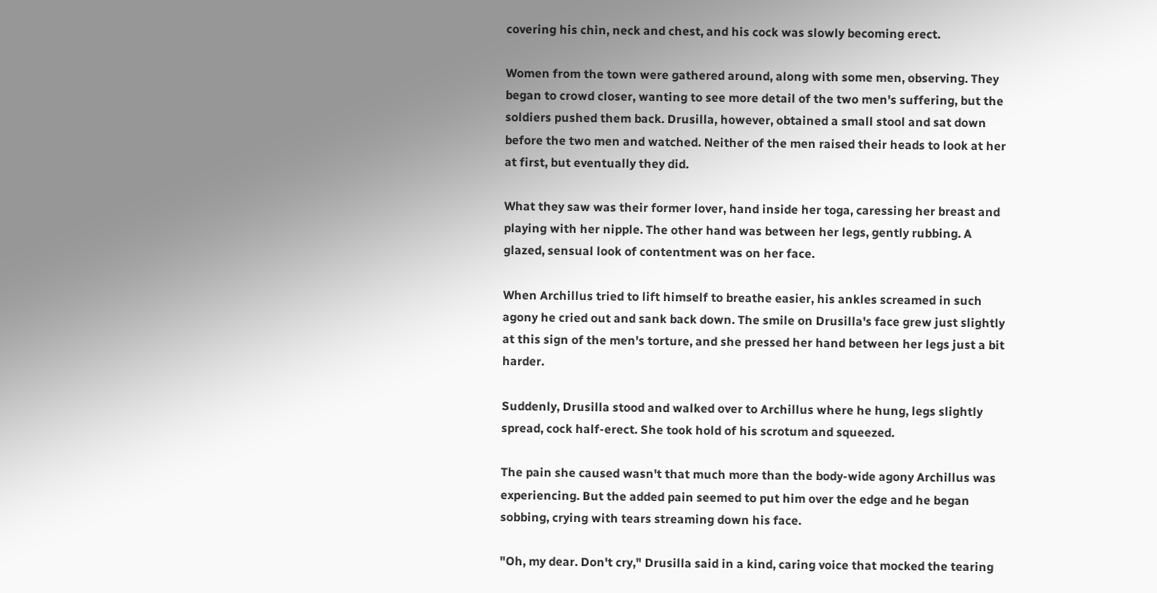covering his chin, neck and chest, and his cock was slowly becoming erect.

Women from the town were gathered around, along with some men, observing. They began to crowd closer, wanting to see more detail of the two men's suffering, but the soldiers pushed them back. Drusilla, however, obtained a small stool and sat down before the two men and watched. Neither of the men raised their heads to look at her at first, but eventually they did.

What they saw was their former lover, hand inside her toga, caressing her breast and playing with her nipple. The other hand was between her legs, gently rubbing. A glazed, sensual look of contentment was on her face.

When Archillus tried to lift himself to breathe easier, his ankles screamed in such agony he cried out and sank back down. The smile on Drusilla's face grew just slightly at this sign of the men's torture, and she pressed her hand between her legs just a bit harder.

Suddenly, Drusilla stood and walked over to Archillus where he hung, legs slightly spread, cock half-erect. She took hold of his scrotum and squeezed.

The pain she caused wasn't that much more than the body-wide agony Archillus was experiencing. But the added pain seemed to put him over the edge and he began sobbing, crying with tears streaming down his face.

"Oh, my dear. Don't cry," Drusilla said in a kind, caring voice that mocked the tearing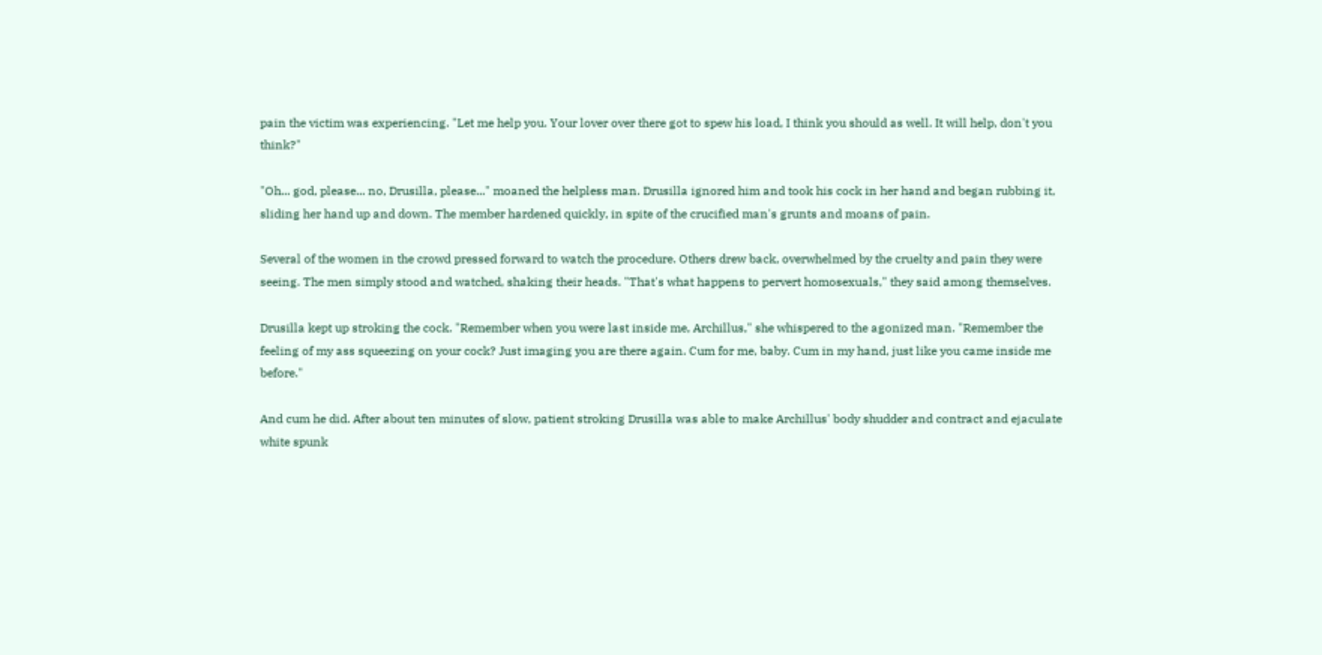pain the victim was experiencing. "Let me help you. Your lover over there got to spew his load, I think you should as well. It will help, don't you think?"

"Oh... god, please... no, Drusilla, please..." moaned the helpless man. Drusilla ignored him and took his cock in her hand and began rubbing it, sliding her hand up and down. The member hardened quickly, in spite of the crucified man's grunts and moans of pain.

Several of the women in the crowd pressed forward to watch the procedure. Others drew back, overwhelmed by the cruelty and pain they were seeing. The men simply stood and watched, shaking their heads. "That's what happens to pervert homosexuals," they said among themselves.

Drusilla kept up stroking the cock. "Remember when you were last inside me, Archillus," she whispered to the agonized man. "Remember the feeling of my ass squeezing on your cock? Just imaging you are there again. Cum for me, baby. Cum in my hand, just like you came inside me before."

And cum he did. After about ten minutes of slow, patient stroking Drusilla was able to make Archillus' body shudder and contract and ejaculate white spunk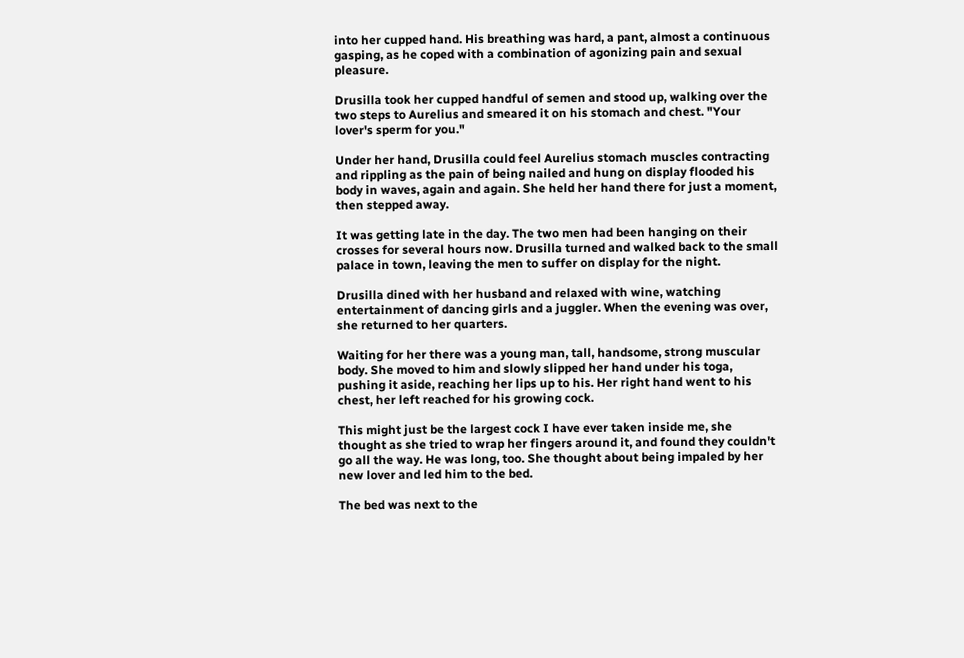into her cupped hand. His breathing was hard, a pant, almost a continuous gasping, as he coped with a combination of agonizing pain and sexual pleasure.

Drusilla took her cupped handful of semen and stood up, walking over the two steps to Aurelius and smeared it on his stomach and chest. "Your lover's sperm for you."

Under her hand, Drusilla could feel Aurelius stomach muscles contracting and rippling as the pain of being nailed and hung on display flooded his body in waves, again and again. She held her hand there for just a moment, then stepped away.

It was getting late in the day. The two men had been hanging on their crosses for several hours now. Drusilla turned and walked back to the small palace in town, leaving the men to suffer on display for the night.

Drusilla dined with her husband and relaxed with wine, watching entertainment of dancing girls and a juggler. When the evening was over, she returned to her quarters.

Waiting for her there was a young man, tall, handsome, strong muscular body. She moved to him and slowly slipped her hand under his toga, pushing it aside, reaching her lips up to his. Her right hand went to his chest, her left reached for his growing cock.

This might just be the largest cock I have ever taken inside me, she thought as she tried to wrap her fingers around it, and found they couldn't go all the way. He was long, too. She thought about being impaled by her new lover and led him to the bed.

The bed was next to the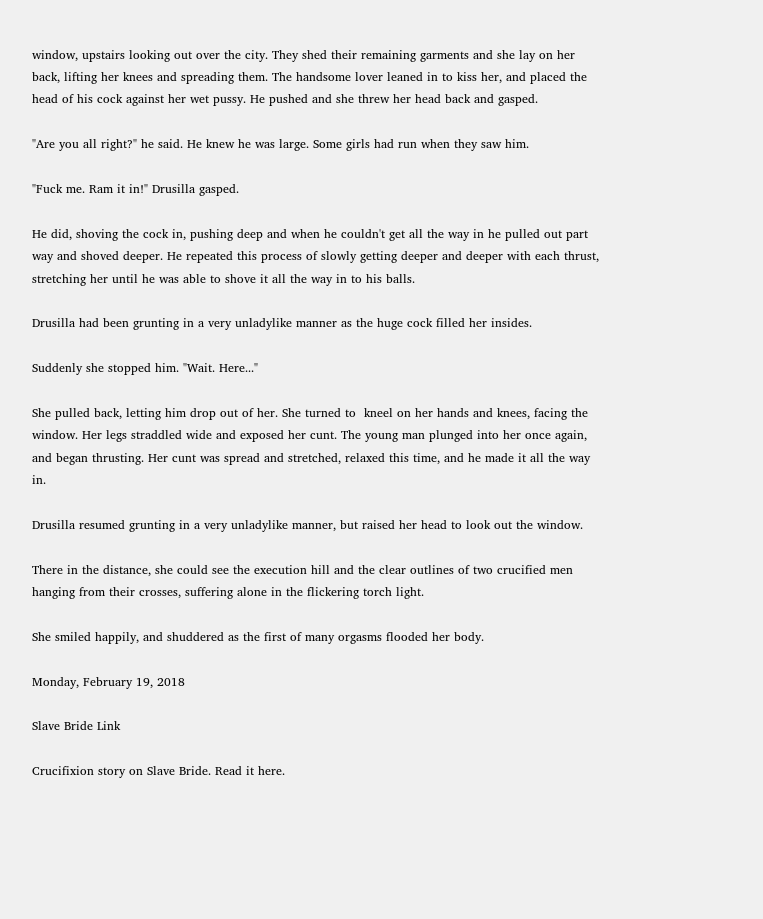window, upstairs looking out over the city. They shed their remaining garments and she lay on her back, lifting her knees and spreading them. The handsome lover leaned in to kiss her, and placed the head of his cock against her wet pussy. He pushed and she threw her head back and gasped.

"Are you all right?" he said. He knew he was large. Some girls had run when they saw him.

"Fuck me. Ram it in!" Drusilla gasped.

He did, shoving the cock in, pushing deep and when he couldn't get all the way in he pulled out part way and shoved deeper. He repeated this process of slowly getting deeper and deeper with each thrust, stretching her until he was able to shove it all the way in to his balls.

Drusilla had been grunting in a very unladylike manner as the huge cock filled her insides.

Suddenly she stopped him. "Wait. Here..."

She pulled back, letting him drop out of her. She turned to  kneel on her hands and knees, facing the window. Her legs straddled wide and exposed her cunt. The young man plunged into her once again, and began thrusting. Her cunt was spread and stretched, relaxed this time, and he made it all the way in.

Drusilla resumed grunting in a very unladylike manner, but raised her head to look out the window.

There in the distance, she could see the execution hill and the clear outlines of two crucified men hanging from their crosses, suffering alone in the flickering torch light.

She smiled happily, and shuddered as the first of many orgasms flooded her body.

Monday, February 19, 2018

Slave Bride Link

Crucifixion story on Slave Bride. Read it here.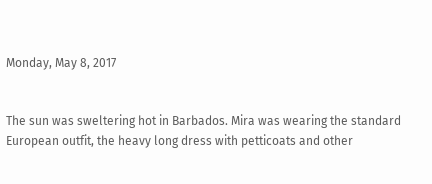Monday, May 8, 2017


The sun was sweltering hot in Barbados. Mira was wearing the standard European outfit, the heavy long dress with petticoats and other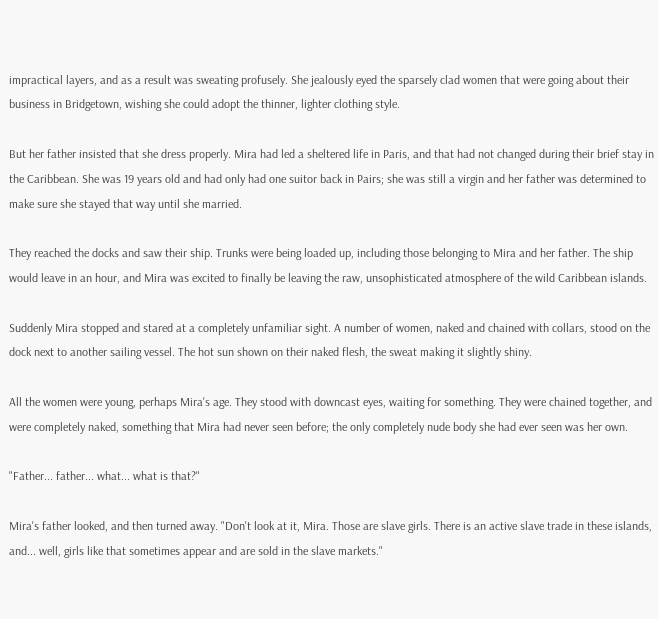impractical layers, and as a result was sweating profusely. She jealously eyed the sparsely clad women that were going about their business in Bridgetown, wishing she could adopt the thinner, lighter clothing style.

But her father insisted that she dress properly. Mira had led a sheltered life in Paris, and that had not changed during their brief stay in the Caribbean. She was 19 years old and had only had one suitor back in Pairs; she was still a virgin and her father was determined to make sure she stayed that way until she married.

They reached the docks and saw their ship. Trunks were being loaded up, including those belonging to Mira and her father. The ship would leave in an hour, and Mira was excited to finally be leaving the raw, unsophisticated atmosphere of the wild Caribbean islands.

Suddenly Mira stopped and stared at a completely unfamiliar sight. A number of women, naked and chained with collars, stood on the dock next to another sailing vessel. The hot sun shown on their naked flesh, the sweat making it slightly shiny.

All the women were young, perhaps Mira's age. They stood with downcast eyes, waiting for something. They were chained together, and were completely naked, something that Mira had never seen before; the only completely nude body she had ever seen was her own.

"Father... father... what... what is that?"

Mira's father looked, and then turned away. "Don't look at it, Mira. Those are slave girls. There is an active slave trade in these islands, and... well, girls like that sometimes appear and are sold in the slave markets."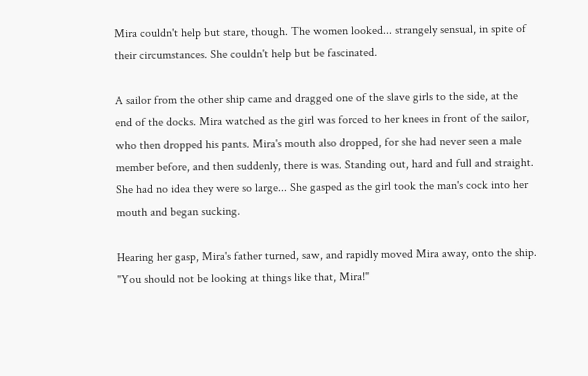Mira couldn't help but stare, though. The women looked... strangely sensual, in spite of their circumstances. She couldn't help but be fascinated.

A sailor from the other ship came and dragged one of the slave girls to the side, at the end of the docks. Mira watched as the girl was forced to her knees in front of the sailor, who then dropped his pants. Mira's mouth also dropped, for she had never seen a male member before, and then suddenly, there is was. Standing out, hard and full and straight. She had no idea they were so large... She gasped as the girl took the man's cock into her mouth and began sucking.

Hearing her gasp, Mira's father turned, saw, and rapidly moved Mira away, onto the ship. "You should not be looking at things like that, Mira!"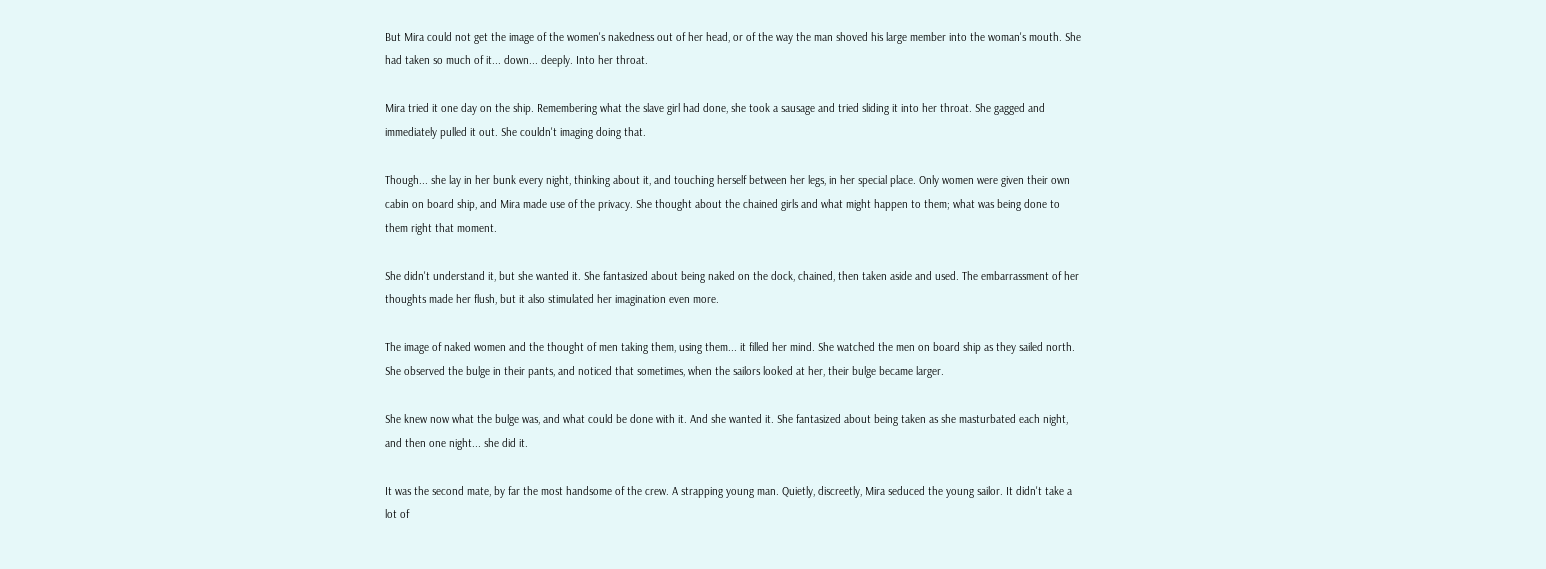But Mira could not get the image of the women's nakedness out of her head, or of the way the man shoved his large member into the woman's mouth. She had taken so much of it... down... deeply. Into her throat.

Mira tried it one day on the ship. Remembering what the slave girl had done, she took a sausage and tried sliding it into her throat. She gagged and immediately pulled it out. She couldn't imaging doing that.

Though... she lay in her bunk every night, thinking about it, and touching herself between her legs, in her special place. Only women were given their own cabin on board ship, and Mira made use of the privacy. She thought about the chained girls and what might happen to them; what was being done to them right that moment.

She didn't understand it, but she wanted it. She fantasized about being naked on the dock, chained, then taken aside and used. The embarrassment of her thoughts made her flush, but it also stimulated her imagination even more.

The image of naked women and the thought of men taking them, using them... it filled her mind. She watched the men on board ship as they sailed north. She observed the bulge in their pants, and noticed that sometimes, when the sailors looked at her, their bulge became larger.

She knew now what the bulge was, and what could be done with it. And she wanted it. She fantasized about being taken as she masturbated each night, and then one night... she did it.

It was the second mate, by far the most handsome of the crew. A strapping young man. Quietly, discreetly, Mira seduced the young sailor. It didn't take a lot of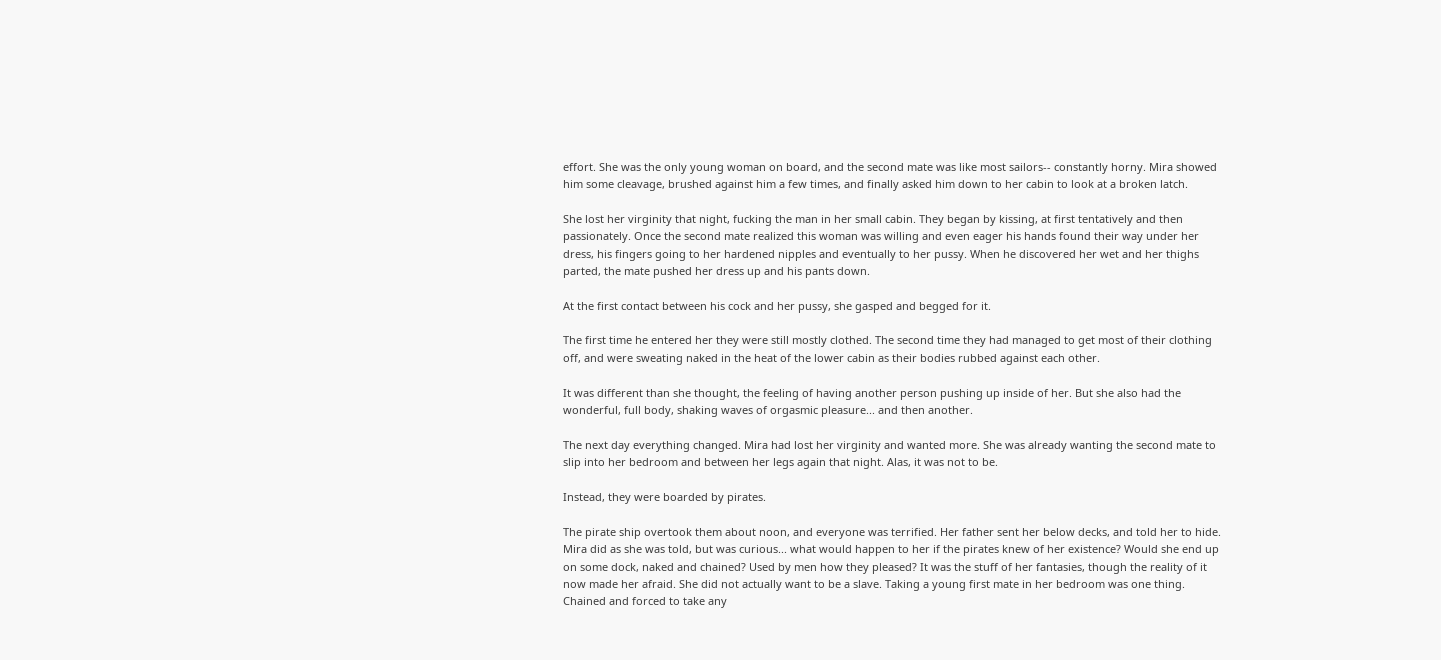effort. She was the only young woman on board, and the second mate was like most sailors-- constantly horny. Mira showed him some cleavage, brushed against him a few times, and finally asked him down to her cabin to look at a broken latch.

She lost her virginity that night, fucking the man in her small cabin. They began by kissing, at first tentatively and then passionately. Once the second mate realized this woman was willing and even eager his hands found their way under her dress, his fingers going to her hardened nipples and eventually to her pussy. When he discovered her wet and her thighs parted, the mate pushed her dress up and his pants down.

At the first contact between his cock and her pussy, she gasped and begged for it.

The first time he entered her they were still mostly clothed. The second time they had managed to get most of their clothing off, and were sweating naked in the heat of the lower cabin as their bodies rubbed against each other.

It was different than she thought, the feeling of having another person pushing up inside of her. But she also had the wonderful, full body, shaking waves of orgasmic pleasure... and then another.

The next day everything changed. Mira had lost her virginity and wanted more. She was already wanting the second mate to slip into her bedroom and between her legs again that night. Alas, it was not to be.

Instead, they were boarded by pirates.

The pirate ship overtook them about noon, and everyone was terrified. Her father sent her below decks, and told her to hide. Mira did as she was told, but was curious... what would happen to her if the pirates knew of her existence? Would she end up on some dock, naked and chained? Used by men how they pleased? It was the stuff of her fantasies, though the reality of it now made her afraid. She did not actually want to be a slave. Taking a young first mate in her bedroom was one thing. Chained and forced to take any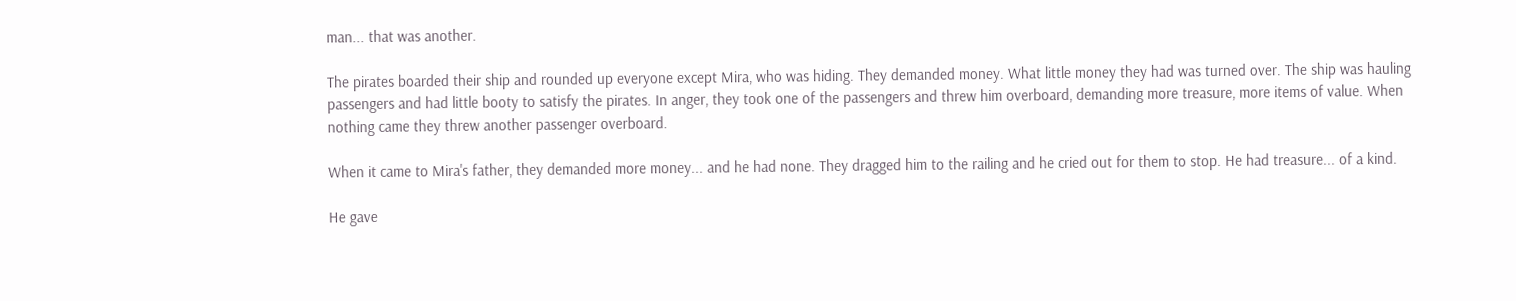man... that was another.

The pirates boarded their ship and rounded up everyone except Mira, who was hiding. They demanded money. What little money they had was turned over. The ship was hauling passengers and had little booty to satisfy the pirates. In anger, they took one of the passengers and threw him overboard, demanding more treasure, more items of value. When nothing came they threw another passenger overboard.

When it came to Mira's father, they demanded more money... and he had none. They dragged him to the railing and he cried out for them to stop. He had treasure... of a kind.

He gave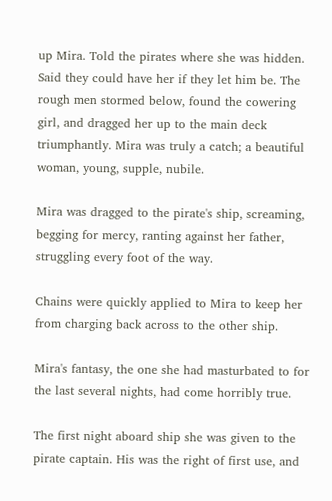up Mira. Told the pirates where she was hidden. Said they could have her if they let him be. The rough men stormed below, found the cowering girl, and dragged her up to the main deck triumphantly. Mira was truly a catch; a beautiful woman, young, supple, nubile.

Mira was dragged to the pirate's ship, screaming, begging for mercy, ranting against her father, struggling every foot of the way.

Chains were quickly applied to Mira to keep her from charging back across to the other ship.

Mira's fantasy, the one she had masturbated to for the last several nights, had come horribly true.

The first night aboard ship she was given to the pirate captain. His was the right of first use, and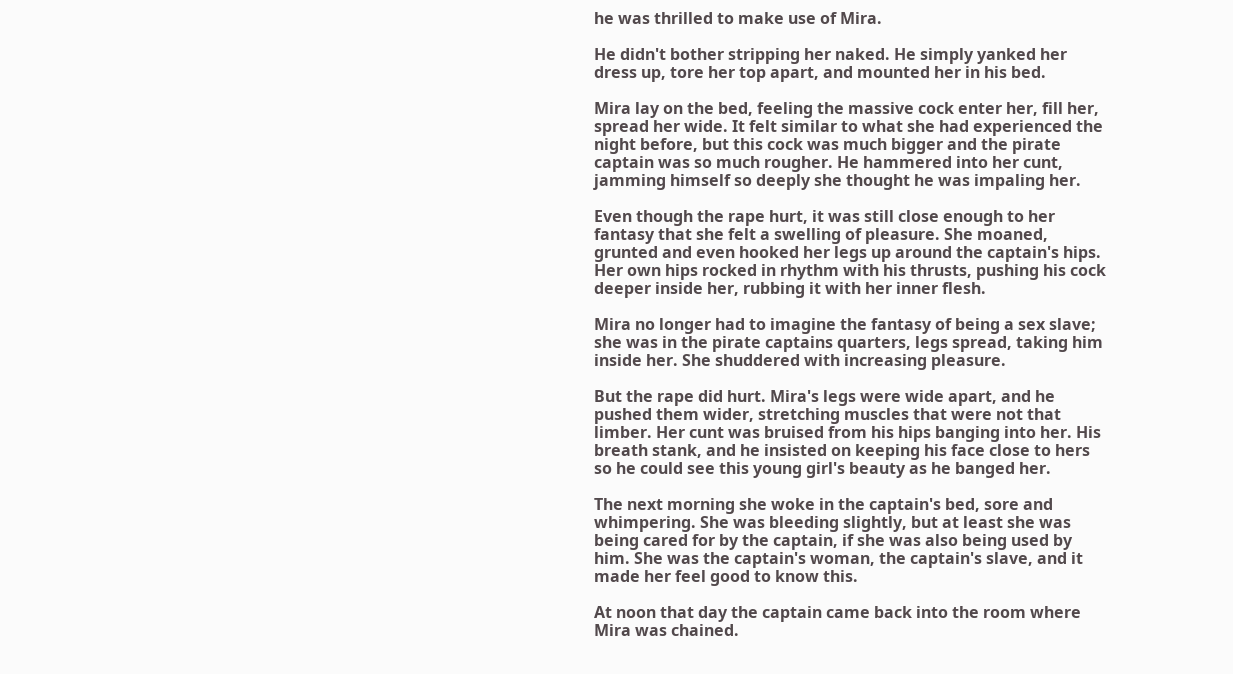he was thrilled to make use of Mira.

He didn't bother stripping her naked. He simply yanked her dress up, tore her top apart, and mounted her in his bed.

Mira lay on the bed, feeling the massive cock enter her, fill her, spread her wide. It felt similar to what she had experienced the night before, but this cock was much bigger and the pirate captain was so much rougher. He hammered into her cunt, jamming himself so deeply she thought he was impaling her.

Even though the rape hurt, it was still close enough to her fantasy that she felt a swelling of pleasure. She moaned, grunted and even hooked her legs up around the captain's hips. Her own hips rocked in rhythm with his thrusts, pushing his cock deeper inside her, rubbing it with her inner flesh.

Mira no longer had to imagine the fantasy of being a sex slave; she was in the pirate captains quarters, legs spread, taking him inside her. She shuddered with increasing pleasure.

But the rape did hurt. Mira's legs were wide apart, and he pushed them wider, stretching muscles that were not that limber. Her cunt was bruised from his hips banging into her. His breath stank, and he insisted on keeping his face close to hers so he could see this young girl's beauty as he banged her.

The next morning she woke in the captain's bed, sore and whimpering. She was bleeding slightly, but at least she was being cared for by the captain, if she was also being used by him. She was the captain's woman, the captain's slave, and it made her feel good to know this.

At noon that day the captain came back into the room where Mira was chained.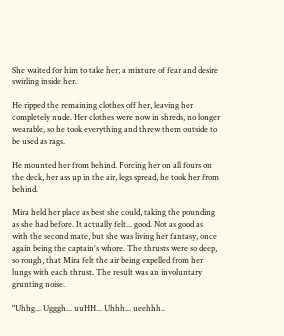She waited for him to take her; a mixture of fear and desire swirling inside her.

He ripped the remaining clothes off her, leaving her completely nude. Her clothes were now in shreds, no longer wearable, so he took everything and threw them outside to be used as rags.

He mounted her from behind. Forcing her on all fours on the deck, her ass up in the air, legs spread, he took her from behind.

Mira held her place as best she could, taking the pounding as she had before. It actually felt... good. Not as good as with the second mate, but she was living her fantasy, once again being the captain's whore. The thrusts were so deep, so rough, that Mira felt the air being expelled from her lungs with each thrust. The result was an involuntary grunting noise.

"Uhhg... Ugggh... uuHH... Uhhh... ueehhh..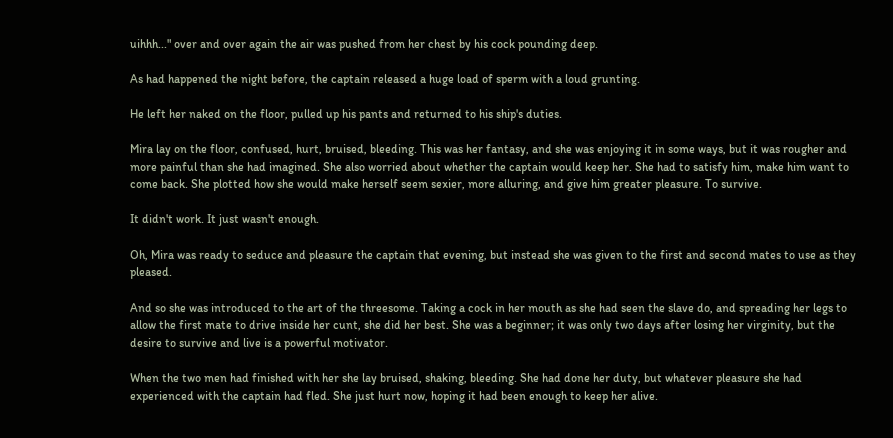uihhh..." over and over again the air was pushed from her chest by his cock pounding deep.

As had happened the night before, the captain released a huge load of sperm with a loud grunting.

He left her naked on the floor, pulled up his pants and returned to his ship's duties.

Mira lay on the floor, confused, hurt, bruised, bleeding. This was her fantasy, and she was enjoying it in some ways, but it was rougher and more painful than she had imagined. She also worried about whether the captain would keep her. She had to satisfy him, make him want to come back. She plotted how she would make herself seem sexier, more alluring, and give him greater pleasure. To survive.

It didn't work. It just wasn't enough.

Oh, Mira was ready to seduce and pleasure the captain that evening, but instead she was given to the first and second mates to use as they pleased.

And so she was introduced to the art of the threesome. Taking a cock in her mouth as she had seen the slave do, and spreading her legs to allow the first mate to drive inside her cunt, she did her best. She was a beginner; it was only two days after losing her virginity, but the desire to survive and live is a powerful motivator.

When the two men had finished with her she lay bruised, shaking, bleeding. She had done her duty, but whatever pleasure she had experienced with the captain had fled. She just hurt now, hoping it had been enough to keep her alive.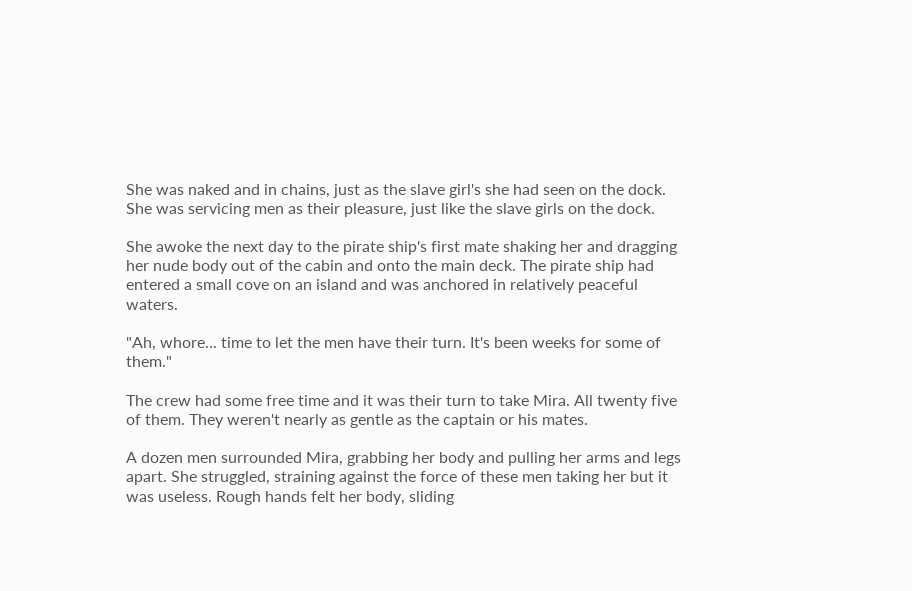She was naked and in chains, just as the slave girl's she had seen on the dock. She was servicing men as their pleasure, just like the slave girls on the dock.

She awoke the next day to the pirate ship's first mate shaking her and dragging her nude body out of the cabin and onto the main deck. The pirate ship had entered a small cove on an island and was anchored in relatively peaceful waters.

"Ah, whore... time to let the men have their turn. It's been weeks for some of them."

The crew had some free time and it was their turn to take Mira. All twenty five of them. They weren't nearly as gentle as the captain or his mates.

A dozen men surrounded Mira, grabbing her body and pulling her arms and legs apart. She struggled, straining against the force of these men taking her but it was useless. Rough hands felt her body, sliding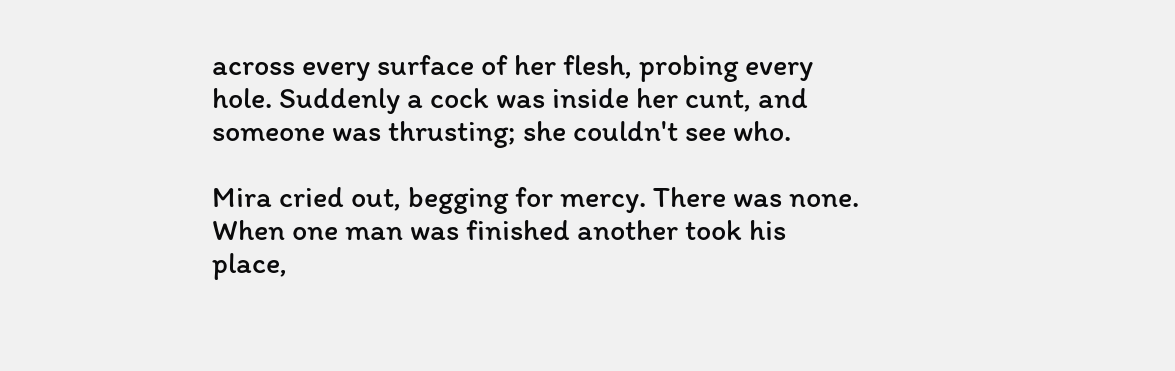across every surface of her flesh, probing every hole. Suddenly a cock was inside her cunt, and someone was thrusting; she couldn't see who.

Mira cried out, begging for mercy. There was none. When one man was finished another took his place,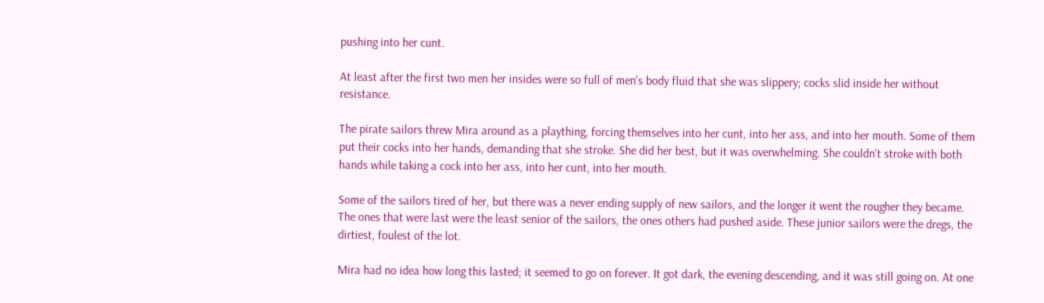pushing into her cunt.

At least after the first two men her insides were so full of men's body fluid that she was slippery; cocks slid inside her without resistance.

The pirate sailors threw Mira around as a plaything, forcing themselves into her cunt, into her ass, and into her mouth. Some of them put their cocks into her hands, demanding that she stroke. She did her best, but it was overwhelming. She couldn't stroke with both hands while taking a cock into her ass, into her cunt, into her mouth.

Some of the sailors tired of her, but there was a never ending supply of new sailors, and the longer it went the rougher they became. The ones that were last were the least senior of the sailors, the ones others had pushed aside. These junior sailors were the dregs, the dirtiest, foulest of the lot.

Mira had no idea how long this lasted; it seemed to go on forever. It got dark, the evening descending, and it was still going on. At one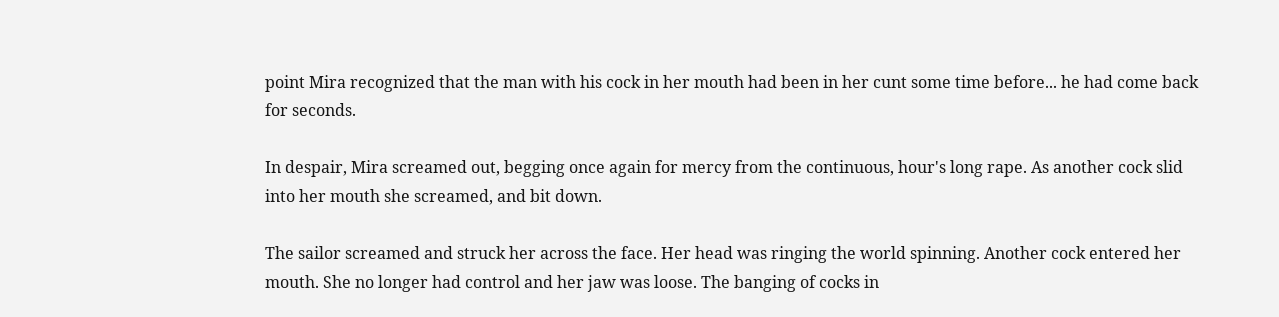point Mira recognized that the man with his cock in her mouth had been in her cunt some time before... he had come back for seconds.

In despair, Mira screamed out, begging once again for mercy from the continuous, hour's long rape. As another cock slid into her mouth she screamed, and bit down.

The sailor screamed and struck her across the face. Her head was ringing the world spinning. Another cock entered her mouth. She no longer had control and her jaw was loose. The banging of cocks in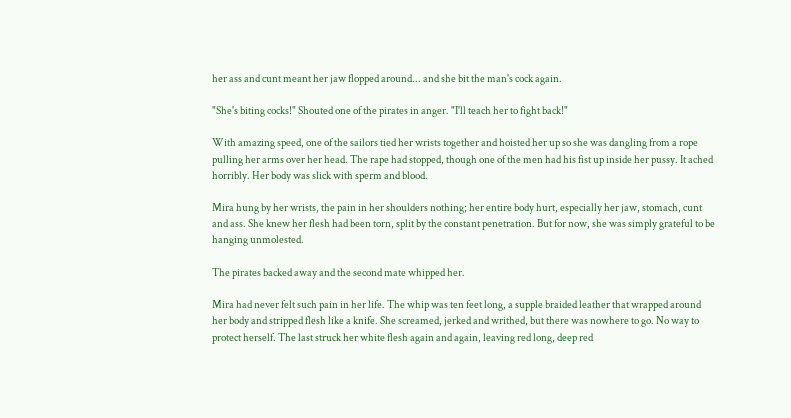her ass and cunt meant her jaw flopped around... and she bit the man's cock again.

"She's biting cocks!" Shouted one of the pirates in anger. "I'll teach her to fight back!"

With amazing speed, one of the sailors tied her wrists together and hoisted her up so she was dangling from a rope pulling her arms over her head. The rape had stopped, though one of the men had his fist up inside her pussy. It ached horribly. Her body was slick with sperm and blood.

Mira hung by her wrists, the pain in her shoulders nothing; her entire body hurt, especially her jaw, stomach, cunt and ass. She knew her flesh had been torn, split by the constant penetration. But for now, she was simply grateful to be hanging unmolested.

The pirates backed away and the second mate whipped her.

Mira had never felt such pain in her life. The whip was ten feet long, a supple braided leather that wrapped around her body and stripped flesh like a knife. She screamed, jerked and writhed, but there was nowhere to go. No way to protect herself. The last struck her white flesh again and again, leaving red long, deep red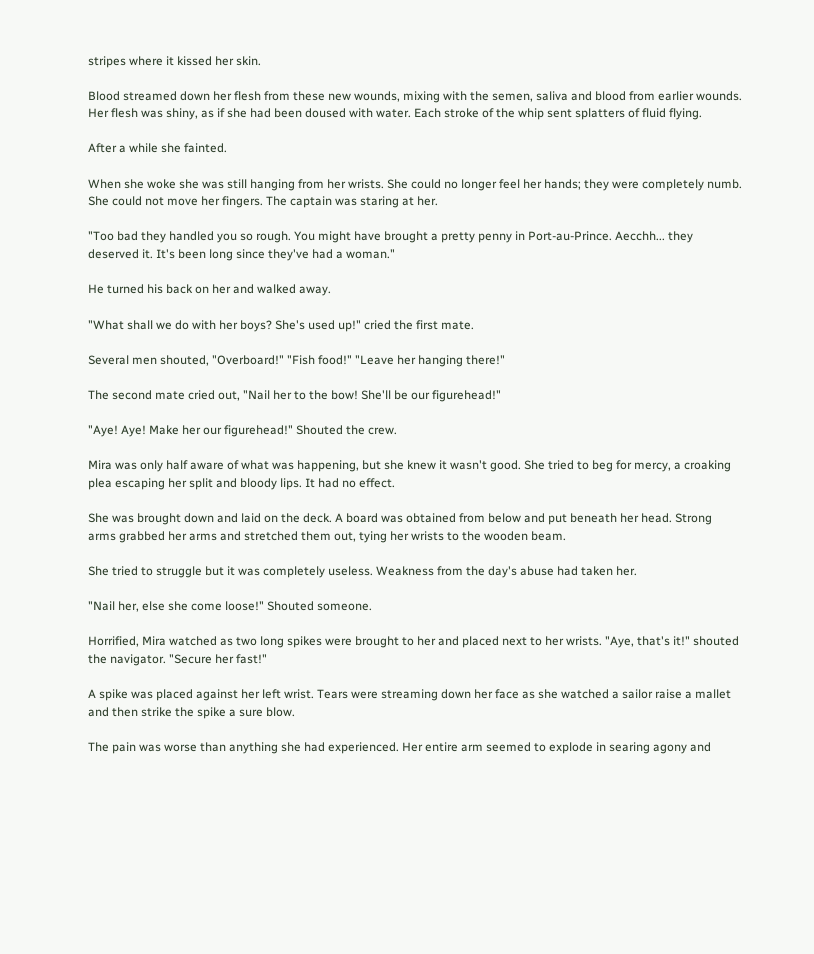stripes where it kissed her skin.

Blood streamed down her flesh from these new wounds, mixing with the semen, saliva and blood from earlier wounds. Her flesh was shiny, as if she had been doused with water. Each stroke of the whip sent splatters of fluid flying.

After a while she fainted.

When she woke she was still hanging from her wrists. She could no longer feel her hands; they were completely numb. She could not move her fingers. The captain was staring at her.

"Too bad they handled you so rough. You might have brought a pretty penny in Port-au-Prince. Aecchh... they deserved it. It's been long since they've had a woman."

He turned his back on her and walked away.

"What shall we do with her boys? She's used up!" cried the first mate.

Several men shouted, "Overboard!" "Fish food!" "Leave her hanging there!"

The second mate cried out, "Nail her to the bow! She'll be our figurehead!"

"Aye! Aye! Make her our figurehead!" Shouted the crew.

Mira was only half aware of what was happening, but she knew it wasn't good. She tried to beg for mercy, a croaking plea escaping her split and bloody lips. It had no effect.

She was brought down and laid on the deck. A board was obtained from below and put beneath her head. Strong arms grabbed her arms and stretched them out, tying her wrists to the wooden beam.

She tried to struggle but it was completely useless. Weakness from the day's abuse had taken her.

"Nail her, else she come loose!" Shouted someone.

Horrified, Mira watched as two long spikes were brought to her and placed next to her wrists. "Aye, that's it!" shouted the navigator. "Secure her fast!"

A spike was placed against her left wrist. Tears were streaming down her face as she watched a sailor raise a mallet and then strike the spike a sure blow.

The pain was worse than anything she had experienced. Her entire arm seemed to explode in searing agony and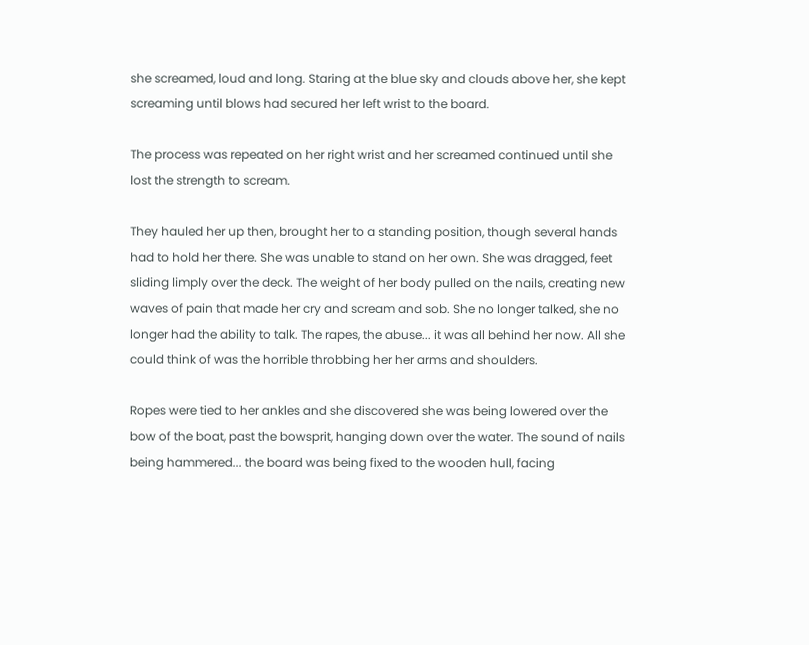she screamed, loud and long. Staring at the blue sky and clouds above her, she kept screaming until blows had secured her left wrist to the board.

The process was repeated on her right wrist and her screamed continued until she lost the strength to scream.

They hauled her up then, brought her to a standing position, though several hands had to hold her there. She was unable to stand on her own. She was dragged, feet sliding limply over the deck. The weight of her body pulled on the nails, creating new waves of pain that made her cry and scream and sob. She no longer talked, she no longer had the ability to talk. The rapes, the abuse... it was all behind her now. All she could think of was the horrible throbbing her her arms and shoulders.

Ropes were tied to her ankles and she discovered she was being lowered over the bow of the boat, past the bowsprit, hanging down over the water. The sound of nails being hammered... the board was being fixed to the wooden hull, facing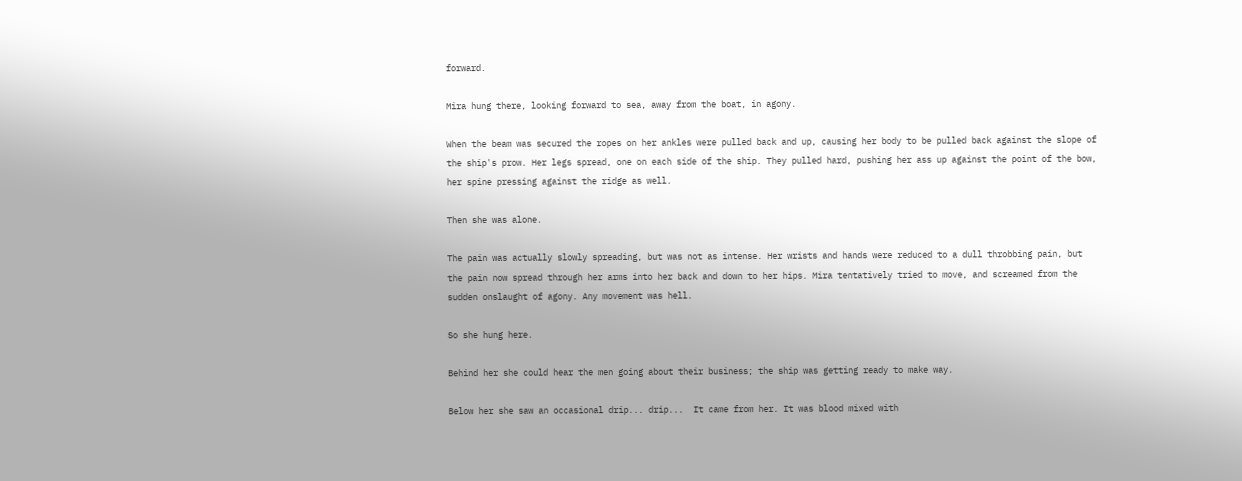forward.

Mira hung there, looking forward to sea, away from the boat, in agony.

When the beam was secured the ropes on her ankles were pulled back and up, causing her body to be pulled back against the slope of the ship's prow. Her legs spread, one on each side of the ship. They pulled hard, pushing her ass up against the point of the bow, her spine pressing against the ridge as well.

Then she was alone.

The pain was actually slowly spreading, but was not as intense. Her wrists and hands were reduced to a dull throbbing pain, but the pain now spread through her arms into her back and down to her hips. Mira tentatively tried to move, and screamed from the sudden onslaught of agony. Any movement was hell.

So she hung here.

Behind her she could hear the men going about their business; the ship was getting ready to make way.

Below her she saw an occasional drip... drip...  It came from her. It was blood mixed with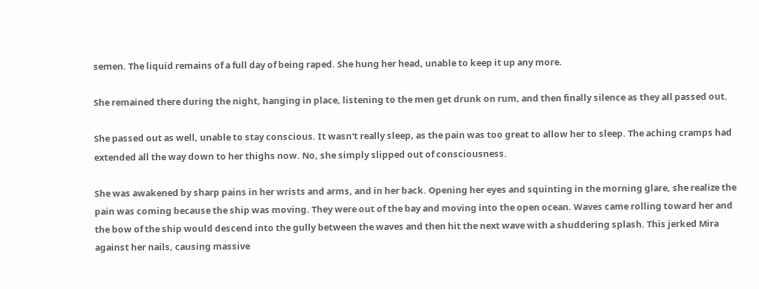semen. The liquid remains of a full day of being raped. She hung her head, unable to keep it up any more.

She remained there during the night, hanging in place, listening to the men get drunk on rum, and then finally silence as they all passed out.

She passed out as well, unable to stay conscious. It wasn't really sleep, as the pain was too great to allow her to sleep. The aching cramps had extended all the way down to her thighs now. No, she simply slipped out of consciousness.

She was awakened by sharp pains in her wrists and arms, and in her back. Opening her eyes and squinting in the morning glare, she realize the pain was coming because the ship was moving. They were out of the bay and moving into the open ocean. Waves came rolling toward her and the bow of the ship would descend into the gully between the waves and then hit the next wave with a shuddering splash. This jerked Mira against her nails, causing massive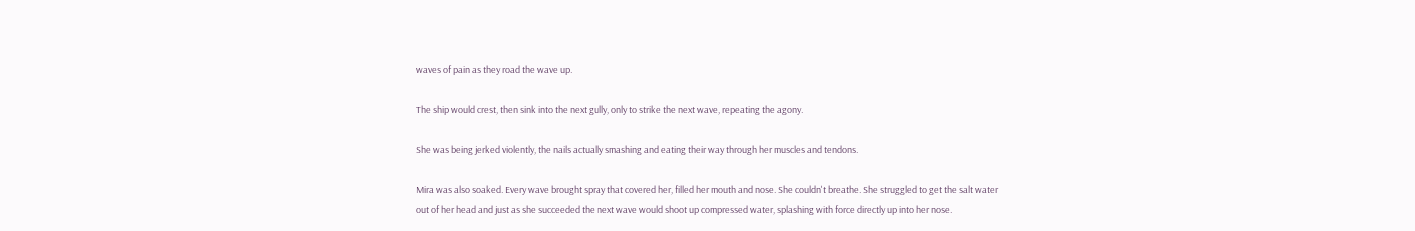waves of pain as they road the wave up.

The ship would crest, then sink into the next gully, only to strike the next wave, repeating the agony.

She was being jerked violently, the nails actually smashing and eating their way through her muscles and tendons.

Mira was also soaked. Every wave brought spray that covered her, filled her mouth and nose. She couldn't breathe. She struggled to get the salt water out of her head and just as she succeeded the next wave would shoot up compressed water, splashing with force directly up into her nose.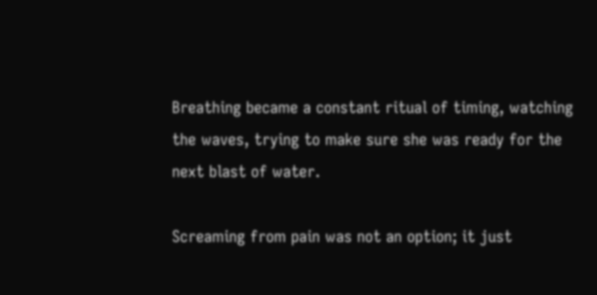Breathing became a constant ritual of timing, watching the waves, trying to make sure she was ready for the next blast of water.

Screaming from pain was not an option; it just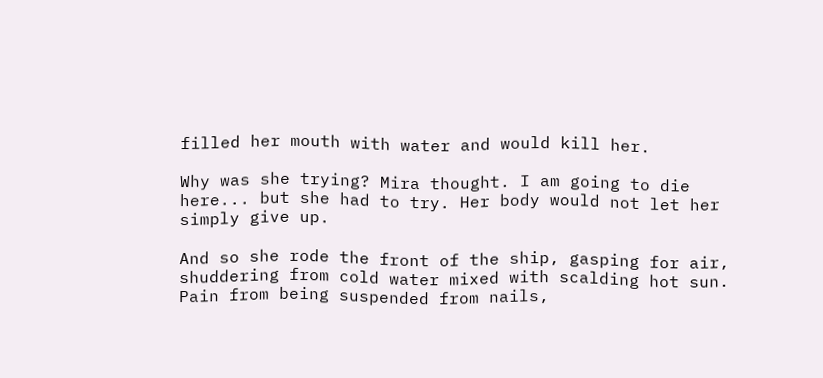filled her mouth with water and would kill her.

Why was she trying? Mira thought. I am going to die here... but she had to try. Her body would not let her simply give up.

And so she rode the front of the ship, gasping for air, shuddering from cold water mixed with scalding hot sun. Pain from being suspended from nails,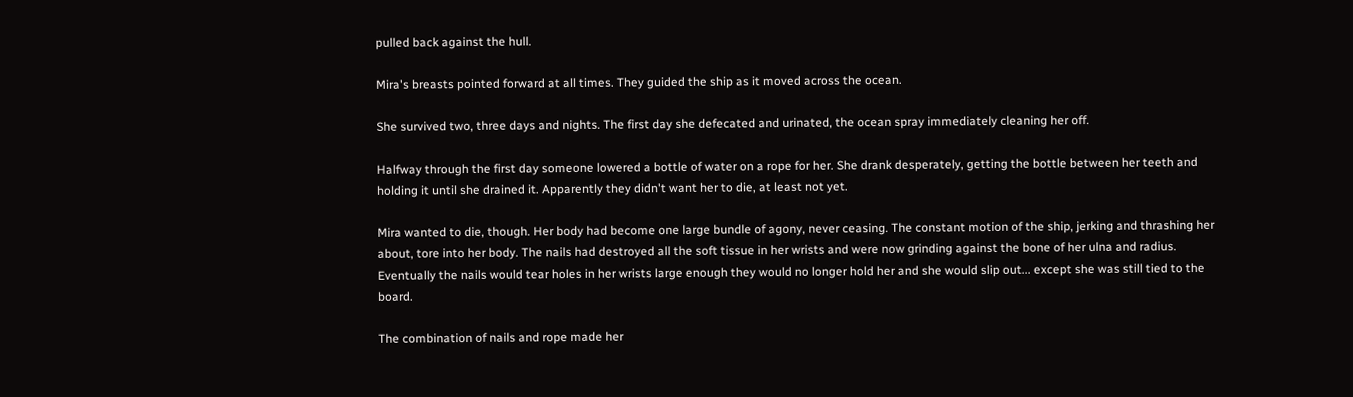pulled back against the hull.

Mira's breasts pointed forward at all times. They guided the ship as it moved across the ocean.

She survived two, three days and nights. The first day she defecated and urinated, the ocean spray immediately cleaning her off.

Halfway through the first day someone lowered a bottle of water on a rope for her. She drank desperately, getting the bottle between her teeth and holding it until she drained it. Apparently they didn't want her to die, at least not yet.

Mira wanted to die, though. Her body had become one large bundle of agony, never ceasing. The constant motion of the ship, jerking and thrashing her about, tore into her body. The nails had destroyed all the soft tissue in her wrists and were now grinding against the bone of her ulna and radius. Eventually the nails would tear holes in her wrists large enough they would no longer hold her and she would slip out... except she was still tied to the board.

The combination of nails and rope made her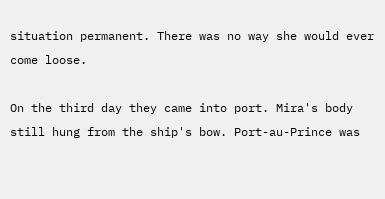situation permanent. There was no way she would ever come loose.

On the third day they came into port. Mira's body still hung from the ship's bow. Port-au-Prince was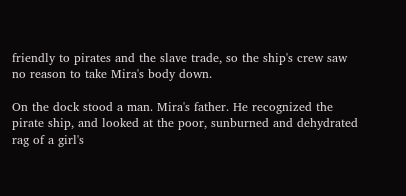friendly to pirates and the slave trade, so the ship's crew saw no reason to take Mira's body down.

On the dock stood a man. Mira's father. He recognized the pirate ship, and looked at the poor, sunburned and dehydrated rag of a girl's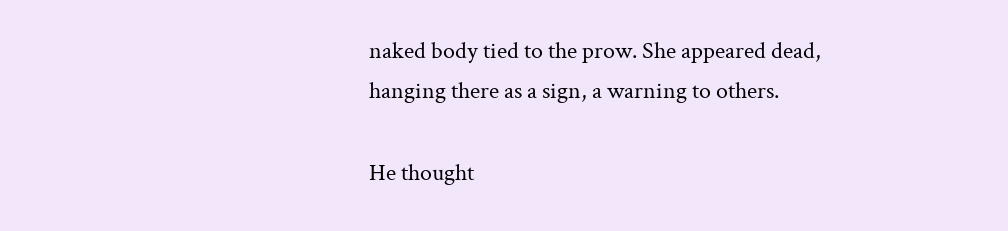naked body tied to the prow. She appeared dead, hanging there as a sign, a warning to others.

He thought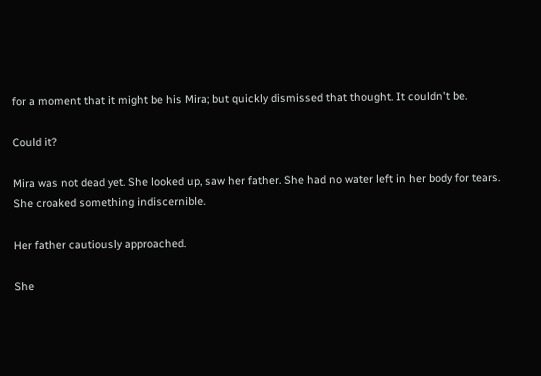for a moment that it might be his Mira; but quickly dismissed that thought. It couldn't be.

Could it?

Mira was not dead yet. She looked up, saw her father. She had no water left in her body for tears. She croaked something indiscernible.

Her father cautiously approached.

She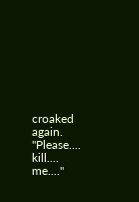croaked again. "Please.... kill.... me...."